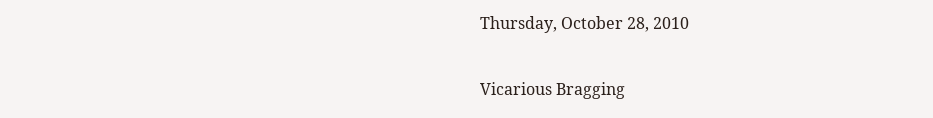Thursday, October 28, 2010

Vicarious Bragging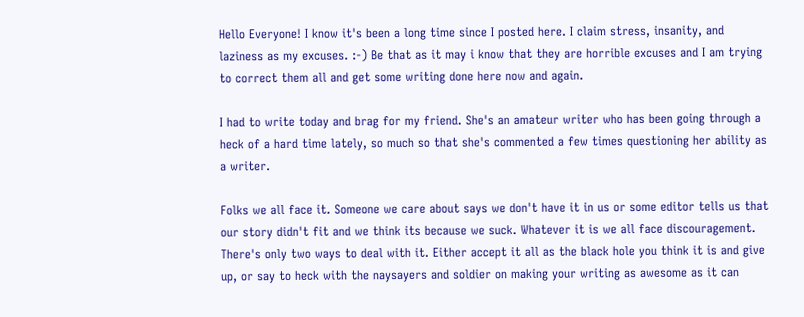Hello Everyone! I know it's been a long time since I posted here. I claim stress, insanity, and laziness as my excuses. :-) Be that as it may i know that they are horrible excuses and I am trying to correct them all and get some writing done here now and again.

I had to write today and brag for my friend. She's an amateur writer who has been going through a heck of a hard time lately, so much so that she's commented a few times questioning her ability as a writer.

Folks we all face it. Someone we care about says we don't have it in us or some editor tells us that our story didn't fit and we think its because we suck. Whatever it is we all face discouragement. There's only two ways to deal with it. Either accept it all as the black hole you think it is and give up, or say to heck with the naysayers and soldier on making your writing as awesome as it can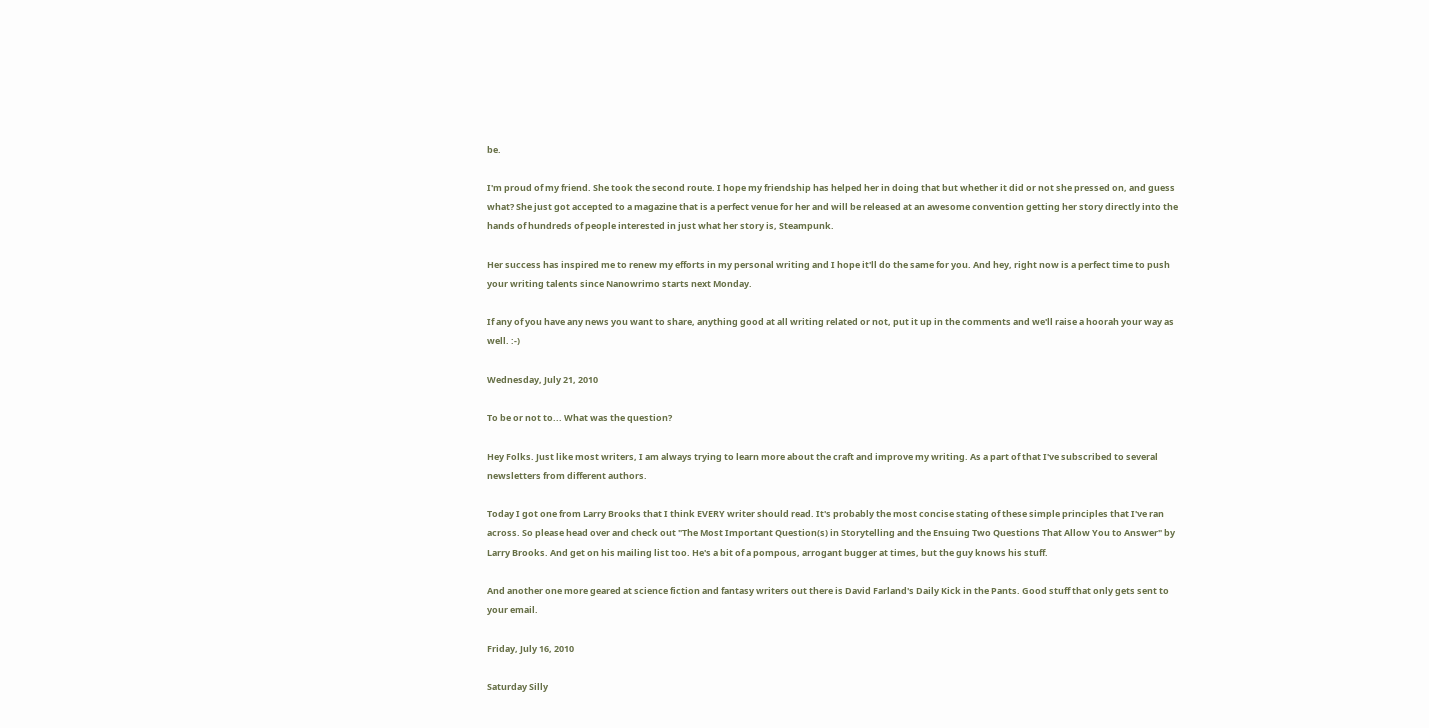be.

I'm proud of my friend. She took the second route. I hope my friendship has helped her in doing that but whether it did or not she pressed on, and guess what? She just got accepted to a magazine that is a perfect venue for her and will be released at an awesome convention getting her story directly into the hands of hundreds of people interested in just what her story is, Steampunk.

Her success has inspired me to renew my efforts in my personal writing and I hope it'll do the same for you. And hey, right now is a perfect time to push your writing talents since Nanowrimo starts next Monday.

If any of you have any news you want to share, anything good at all writing related or not, put it up in the comments and we'll raise a hoorah your way as well. :-)

Wednesday, July 21, 2010

To be or not to... What was the question?

Hey Folks. Just like most writers, I am always trying to learn more about the craft and improve my writing. As a part of that I've subscribed to several newsletters from different authors.

Today I got one from Larry Brooks that I think EVERY writer should read. It's probably the most concise stating of these simple principles that I've ran across. So please head over and check out "The Most Important Question(s) in Storytelling and the Ensuing Two Questions That Allow You to Answer" by Larry Brooks. And get on his mailing list too. He's a bit of a pompous, arrogant bugger at times, but the guy knows his stuff.

And another one more geared at science fiction and fantasy writers out there is David Farland's Daily Kick in the Pants. Good stuff that only gets sent to your email.

Friday, July 16, 2010

Saturday Silly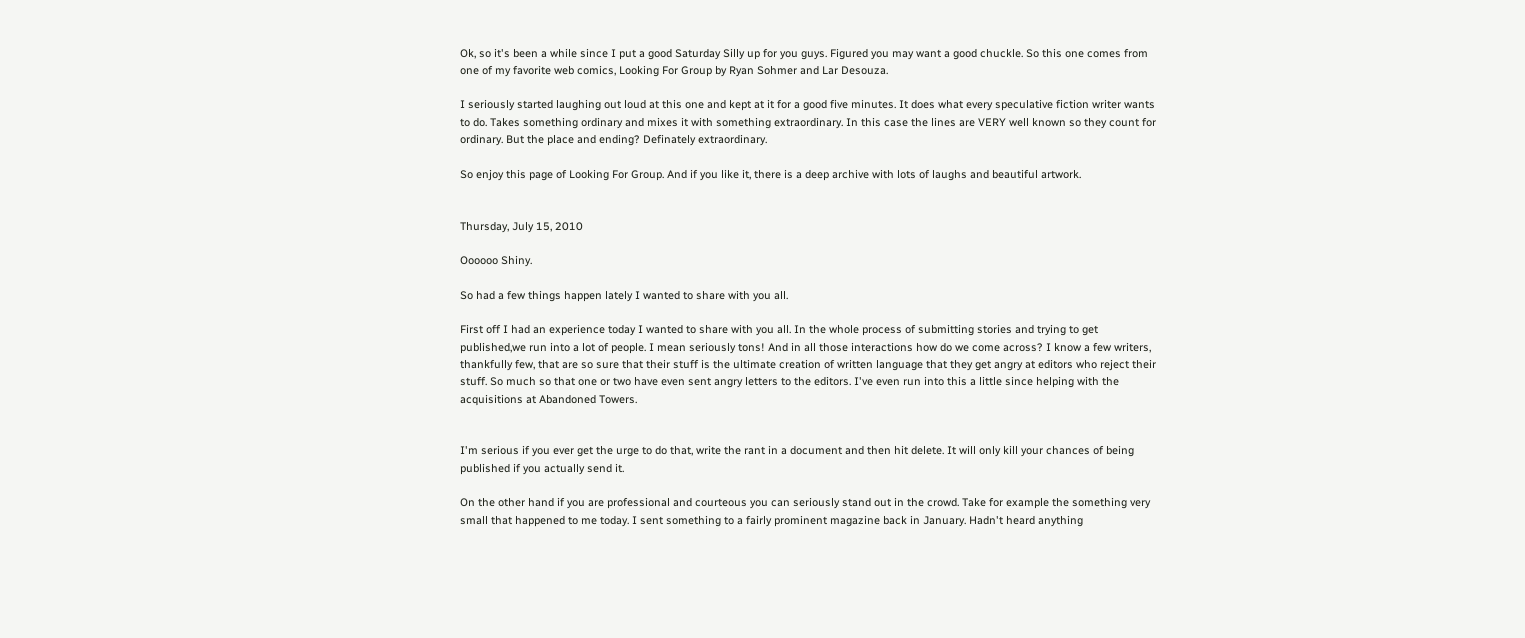Ok, so it's been a while since I put a good Saturday Silly up for you guys. Figured you may want a good chuckle. So this one comes from one of my favorite web comics, Looking For Group by Ryan Sohmer and Lar Desouza.

I seriously started laughing out loud at this one and kept at it for a good five minutes. It does what every speculative fiction writer wants to do. Takes something ordinary and mixes it with something extraordinary. In this case the lines are VERY well known so they count for ordinary. But the place and ending? Definately extraordinary.

So enjoy this page of Looking For Group. And if you like it, there is a deep archive with lots of laughs and beautiful artwork.


Thursday, July 15, 2010

Oooooo Shiny.

So had a few things happen lately I wanted to share with you all.

First off I had an experience today I wanted to share with you all. In the whole process of submitting stories and trying to get published,we run into a lot of people. I mean seriously tons! And in all those interactions how do we come across? I know a few writers, thankfully few, that are so sure that their stuff is the ultimate creation of written language that they get angry at editors who reject their stuff. So much so that one or two have even sent angry letters to the editors. I've even run into this a little since helping with the acquisitions at Abandoned Towers.


I'm serious if you ever get the urge to do that, write the rant in a document and then hit delete. It will only kill your chances of being published if you actually send it.

On the other hand if you are professional and courteous you can seriously stand out in the crowd. Take for example the something very small that happened to me today. I sent something to a fairly prominent magazine back in January. Hadn't heard anything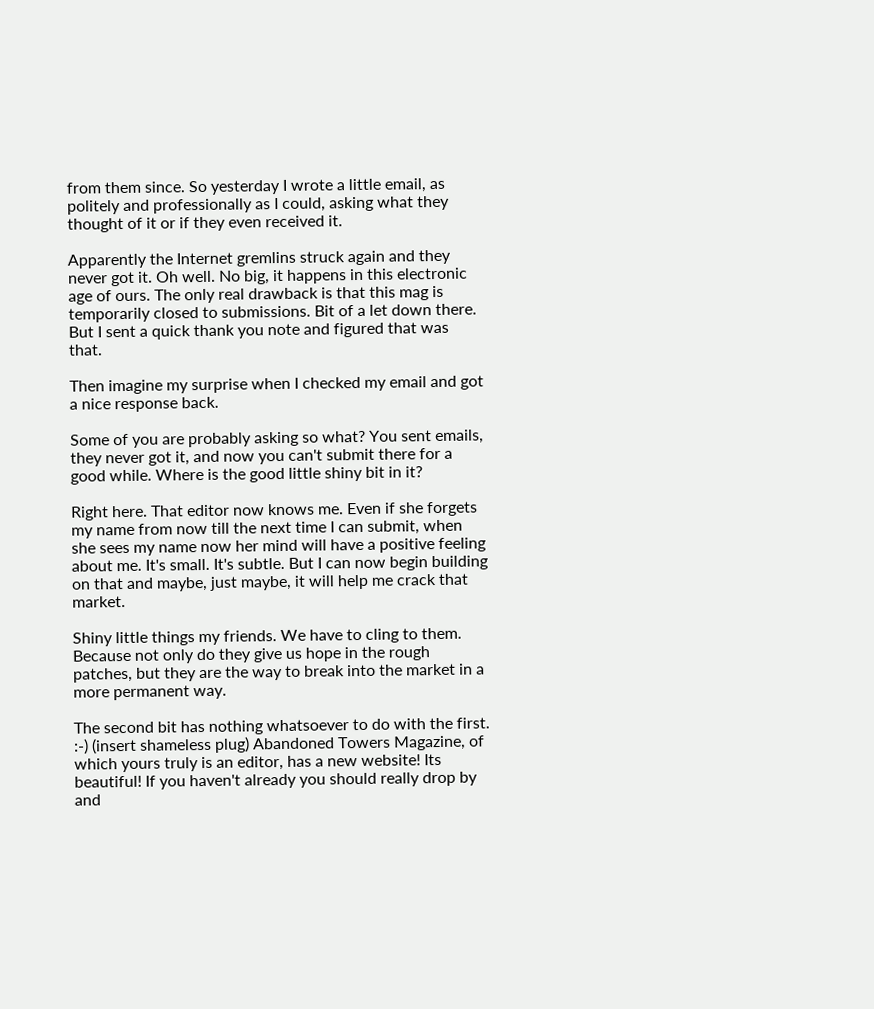from them since. So yesterday I wrote a little email, as politely and professionally as I could, asking what they thought of it or if they even received it.

Apparently the Internet gremlins struck again and they never got it. Oh well. No big, it happens in this electronic age of ours. The only real drawback is that this mag is temporarily closed to submissions. Bit of a let down there. But I sent a quick thank you note and figured that was that.

Then imagine my surprise when I checked my email and got a nice response back.

Some of you are probably asking so what? You sent emails, they never got it, and now you can't submit there for a good while. Where is the good little shiny bit in it?

Right here. That editor now knows me. Even if she forgets my name from now till the next time I can submit, when she sees my name now her mind will have a positive feeling about me. It's small. It's subtle. But I can now begin building on that and maybe, just maybe, it will help me crack that market.

Shiny little things my friends. We have to cling to them. Because not only do they give us hope in the rough patches, but they are the way to break into the market in a more permanent way.

The second bit has nothing whatsoever to do with the first. :-) (insert shameless plug) Abandoned Towers Magazine, of which yours truly is an editor, has a new website! Its beautiful! If you haven't already you should really drop by and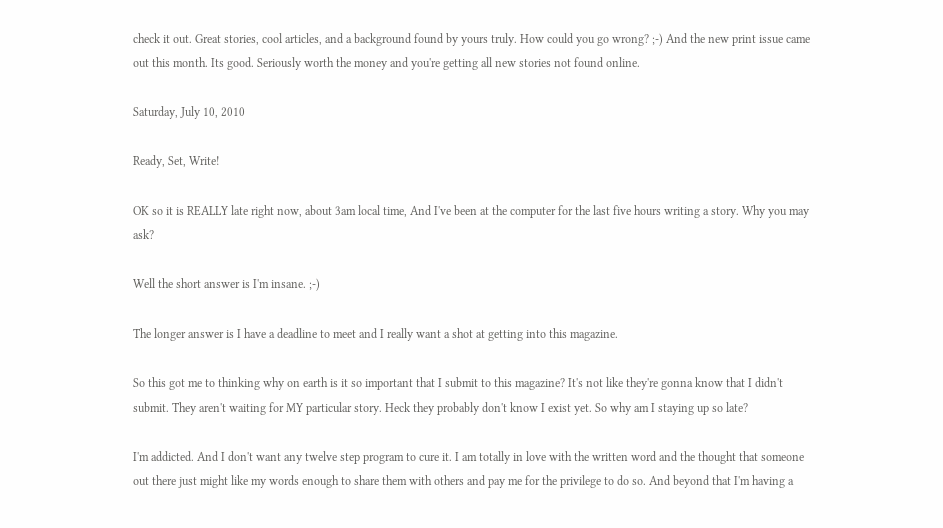check it out. Great stories, cool articles, and a background found by yours truly. How could you go wrong? ;-) And the new print issue came out this month. Its good. Seriously worth the money and you're getting all new stories not found online.

Saturday, July 10, 2010

Ready, Set, Write!

OK so it is REALLY late right now, about 3am local time, And I've been at the computer for the last five hours writing a story. Why you may ask?

Well the short answer is I'm insane. ;-)

The longer answer is I have a deadline to meet and I really want a shot at getting into this magazine.

So this got me to thinking why on earth is it so important that I submit to this magazine? It's not like they're gonna know that I didn't submit. They aren't waiting for MY particular story. Heck they probably don't know I exist yet. So why am I staying up so late?

I'm addicted. And I don't want any twelve step program to cure it. I am totally in love with the written word and the thought that someone out there just might like my words enough to share them with others and pay me for the privilege to do so. And beyond that I'm having a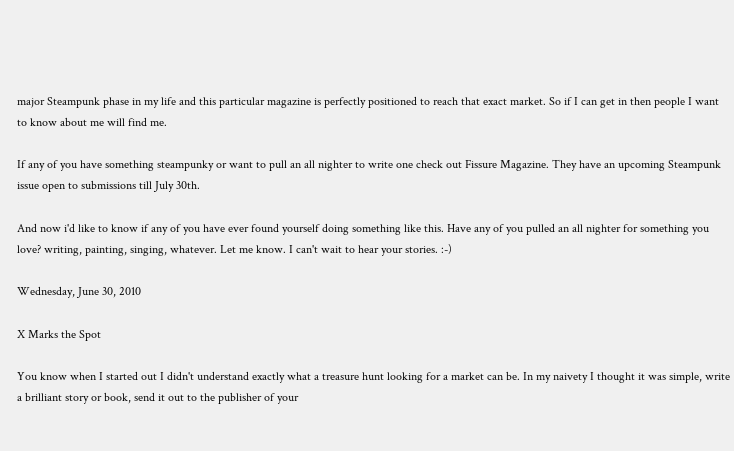major Steampunk phase in my life and this particular magazine is perfectly positioned to reach that exact market. So if I can get in then people I want to know about me will find me.

If any of you have something steampunky or want to pull an all nighter to write one check out Fissure Magazine. They have an upcoming Steampunk issue open to submissions till July 30th.

And now i'd like to know if any of you have ever found yourself doing something like this. Have any of you pulled an all nighter for something you love? writing, painting, singing, whatever. Let me know. I can't wait to hear your stories. :-)

Wednesday, June 30, 2010

X Marks the Spot

You know when I started out I didn't understand exactly what a treasure hunt looking for a market can be. In my naivety I thought it was simple, write a brilliant story or book, send it out to the publisher of your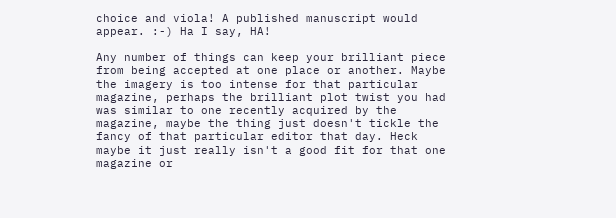choice and viola! A published manuscript would appear. :-) Ha I say, HA!

Any number of things can keep your brilliant piece from being accepted at one place or another. Maybe the imagery is too intense for that particular magazine, perhaps the brilliant plot twist you had was similar to one recently acquired by the magazine, maybe the thing just doesn't tickle the fancy of that particular editor that day. Heck maybe it just really isn't a good fit for that one magazine or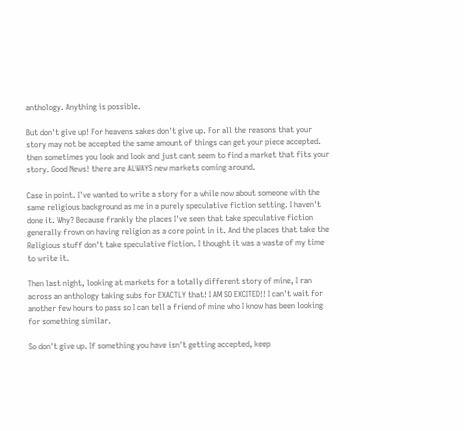anthology. Anything is possible.

But don't give up! For heavens sakes don't give up. For all the reasons that your story may not be accepted the same amount of things can get your piece accepted. then sometimes you look and look and just cant seem to find a market that fits your story. Good News! there are ALWAYS new markets coming around.

Case in point. I've wanted to write a story for a while now about someone with the same religious background as me in a purely speculative fiction setting. I haven't done it. Why? Because frankly the places I've seen that take speculative fiction generally frown on having religion as a core point in it. And the places that take the Religious stuff don't take speculative fiction. I thought it was a waste of my time to write it.

Then last night, looking at markets for a totally different story of mine, I ran across an anthology taking subs for EXACTLY that! I AM SO EXCITED!! I can't wait for another few hours to pass so I can tell a friend of mine who I know has been looking for something similar.

So don't give up. If something you have isn't getting accepted, keep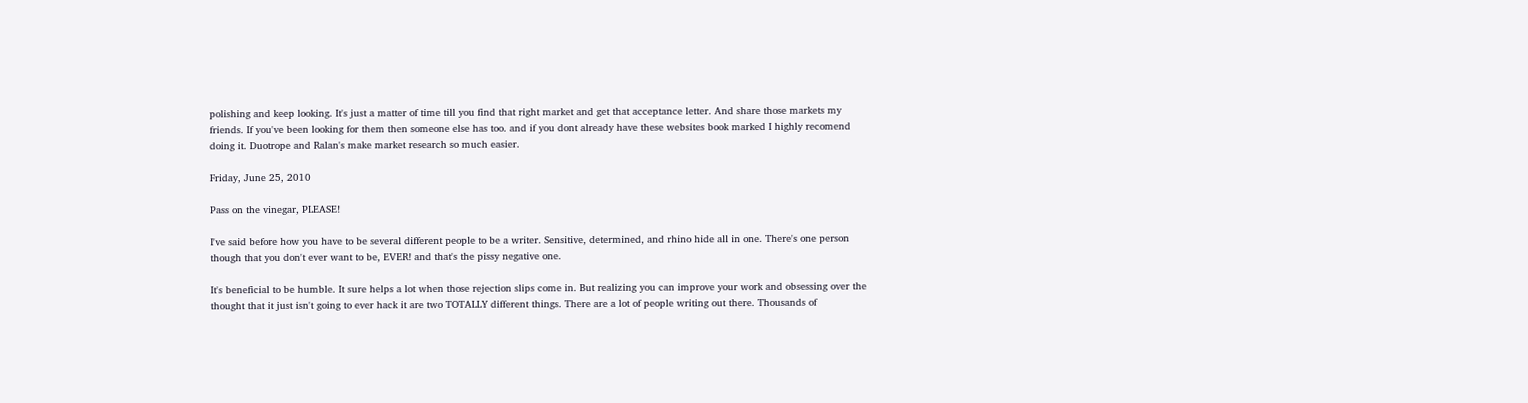polishing and keep looking. It's just a matter of time till you find that right market and get that acceptance letter. And share those markets my friends. If you've been looking for them then someone else has too. and if you dont already have these websites book marked I highly recomend doing it. Duotrope and Ralan's make market research so much easier.

Friday, June 25, 2010

Pass on the vinegar, PLEASE!

I've said before how you have to be several different people to be a writer. Sensitive, determined, and rhino hide all in one. There's one person though that you don't ever want to be, EVER! and that's the pissy negative one.

It's beneficial to be humble. It sure helps a lot when those rejection slips come in. But realizing you can improve your work and obsessing over the thought that it just isn't going to ever hack it are two TOTALLY different things. There are a lot of people writing out there. Thousands of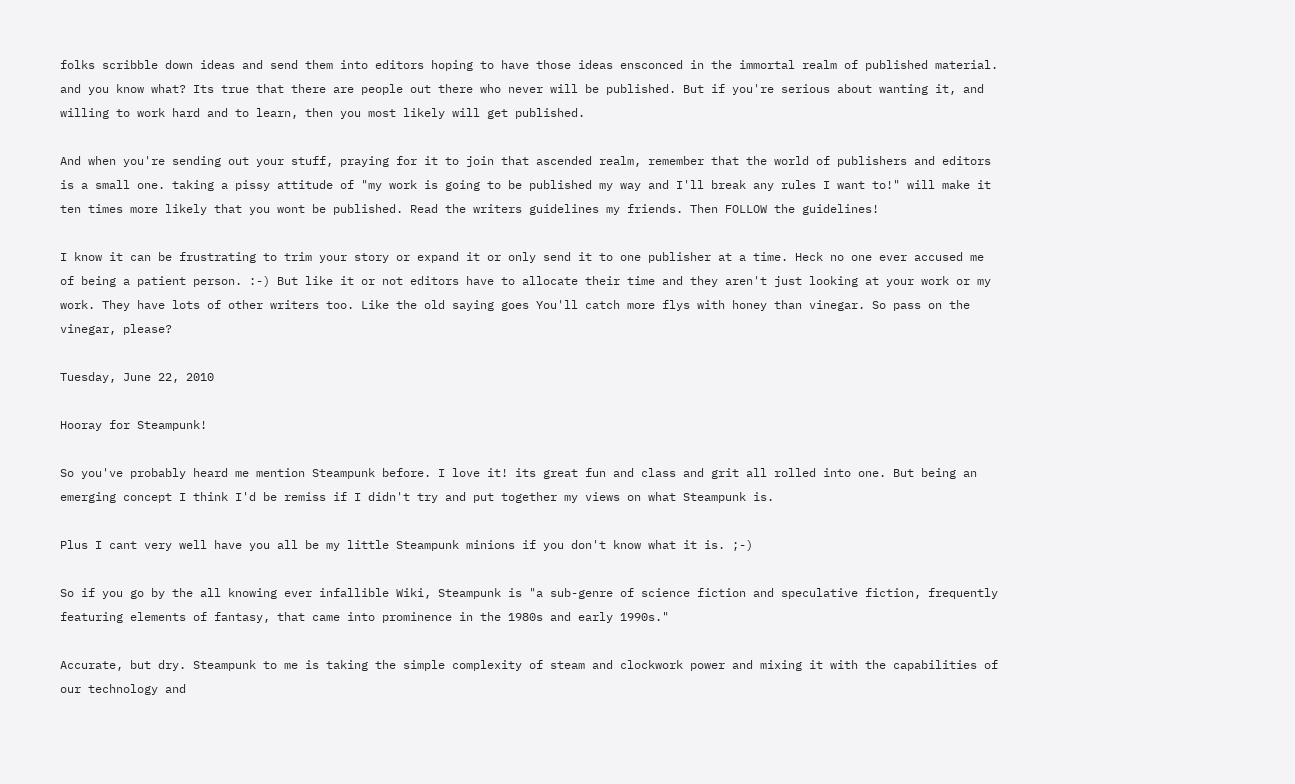folks scribble down ideas and send them into editors hoping to have those ideas ensconced in the immortal realm of published material. and you know what? Its true that there are people out there who never will be published. But if you're serious about wanting it, and willing to work hard and to learn, then you most likely will get published.

And when you're sending out your stuff, praying for it to join that ascended realm, remember that the world of publishers and editors is a small one. taking a pissy attitude of "my work is going to be published my way and I'll break any rules I want to!" will make it ten times more likely that you wont be published. Read the writers guidelines my friends. Then FOLLOW the guidelines!

I know it can be frustrating to trim your story or expand it or only send it to one publisher at a time. Heck no one ever accused me of being a patient person. :-) But like it or not editors have to allocate their time and they aren't just looking at your work or my work. They have lots of other writers too. Like the old saying goes You'll catch more flys with honey than vinegar. So pass on the vinegar, please?

Tuesday, June 22, 2010

Hooray for Steampunk!

So you've probably heard me mention Steampunk before. I love it! its great fun and class and grit all rolled into one. But being an emerging concept I think I'd be remiss if I didn't try and put together my views on what Steampunk is.

Plus I cant very well have you all be my little Steampunk minions if you don't know what it is. ;-)

So if you go by the all knowing ever infallible Wiki, Steampunk is "a sub-genre of science fiction and speculative fiction, frequently featuring elements of fantasy, that came into prominence in the 1980s and early 1990s."

Accurate, but dry. Steampunk to me is taking the simple complexity of steam and clockwork power and mixing it with the capabilities of our technology and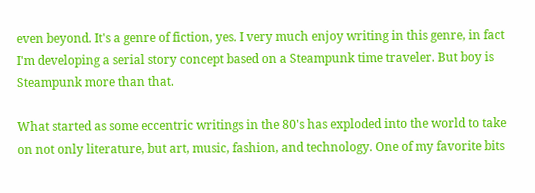even beyond. It's a genre of fiction, yes. I very much enjoy writing in this genre, in fact I'm developing a serial story concept based on a Steampunk time traveler. But boy is Steampunk more than that.

What started as some eccentric writings in the 80's has exploded into the world to take on not only literature, but art, music, fashion, and technology. One of my favorite bits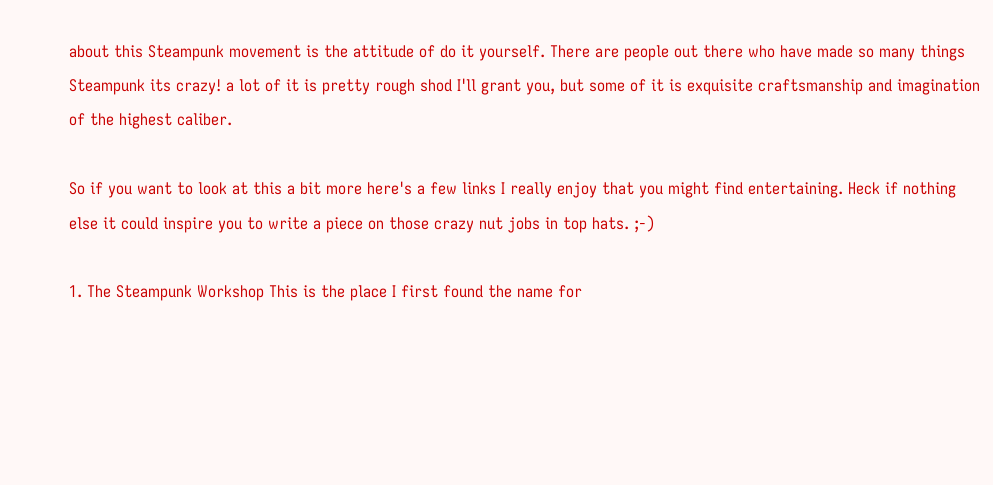about this Steampunk movement is the attitude of do it yourself. There are people out there who have made so many things Steampunk its crazy! a lot of it is pretty rough shod I'll grant you, but some of it is exquisite craftsmanship and imagination of the highest caliber.

So if you want to look at this a bit more here's a few links I really enjoy that you might find entertaining. Heck if nothing else it could inspire you to write a piece on those crazy nut jobs in top hats. ;-)

1. The Steampunk Workshop This is the place I first found the name for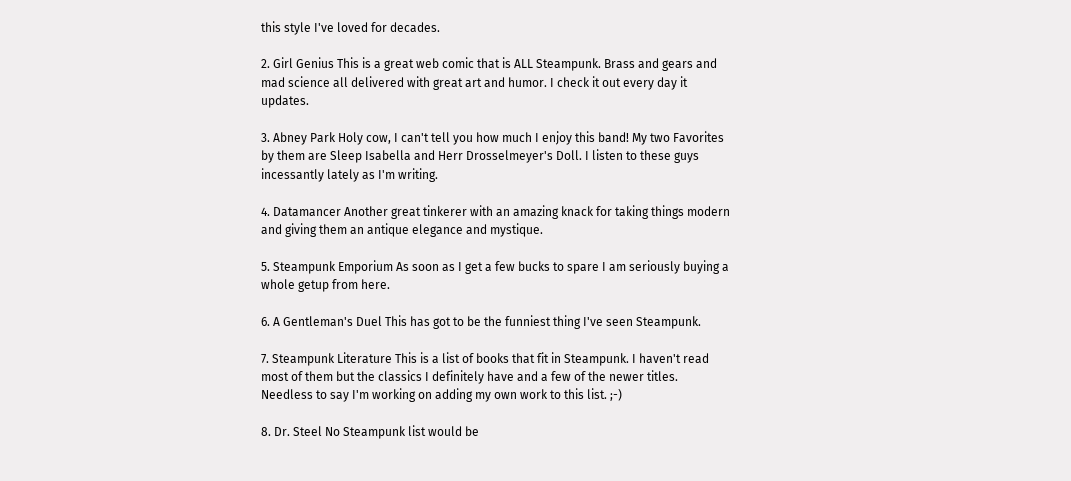this style I've loved for decades.

2. Girl Genius This is a great web comic that is ALL Steampunk. Brass and gears and mad science all delivered with great art and humor. I check it out every day it updates.

3. Abney Park Holy cow, I can't tell you how much I enjoy this band! My two Favorites by them are Sleep Isabella and Herr Drosselmeyer's Doll. I listen to these guys incessantly lately as I'm writing.

4. Datamancer Another great tinkerer with an amazing knack for taking things modern and giving them an antique elegance and mystique.

5. Steampunk Emporium As soon as I get a few bucks to spare I am seriously buying a whole getup from here.

6. A Gentleman's Duel This has got to be the funniest thing I've seen Steampunk.

7. Steampunk Literature This is a list of books that fit in Steampunk. I haven't read most of them but the classics I definitely have and a few of the newer titles. Needless to say I'm working on adding my own work to this list. ;-)

8. Dr. Steel No Steampunk list would be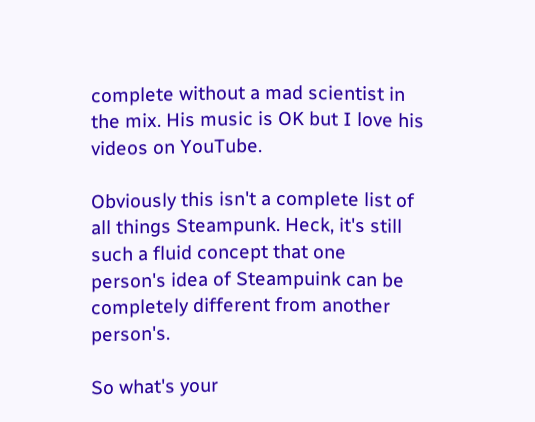complete without a mad scientist in the mix. His music is OK but I love his videos on YouTube.

Obviously this isn't a complete list of all things Steampunk. Heck, it's still such a fluid concept that one person's idea of Steampuink can be completely different from another person's.

So what's your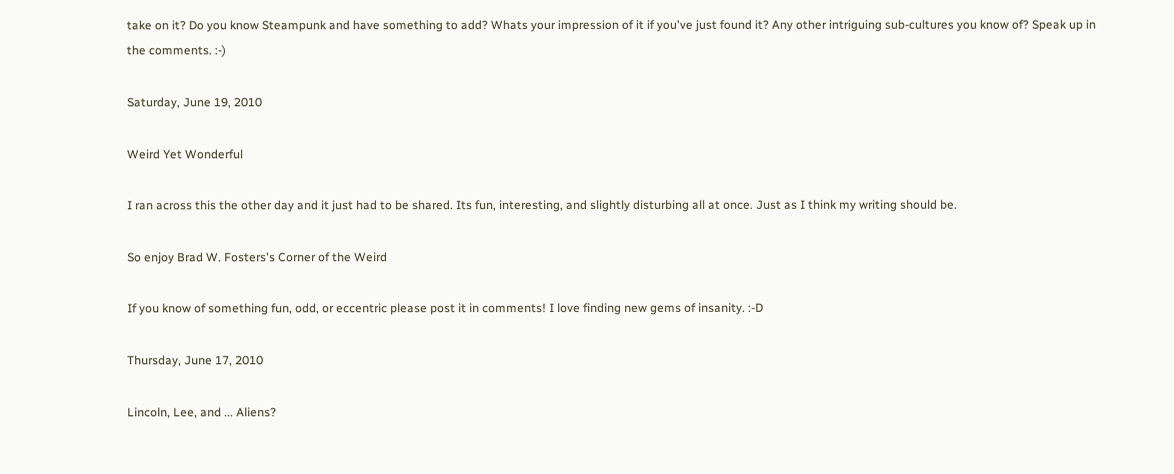take on it? Do you know Steampunk and have something to add? Whats your impression of it if you've just found it? Any other intriguing sub-cultures you know of? Speak up in the comments. :-)

Saturday, June 19, 2010

Weird Yet Wonderful

I ran across this the other day and it just had to be shared. Its fun, interesting, and slightly disturbing all at once. Just as I think my writing should be.

So enjoy Brad W. Fosters's Corner of the Weird

If you know of something fun, odd, or eccentric please post it in comments! I love finding new gems of insanity. :-D

Thursday, June 17, 2010

Lincoln, Lee, and ... Aliens?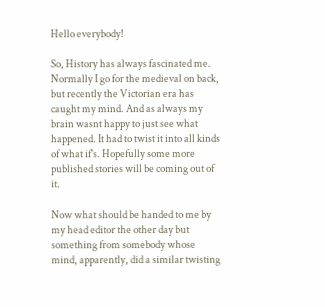Hello everybody!

So, History has always fascinated me. Normally I go for the medieval on back, but recently the Victorian era has caught my mind. And as always my brain wasnt happy to just see what happened. It had to twist it into all kinds of what if's. Hopefully some more published stories will be coming out of it.

Now what should be handed to me by my head editor the other day but something from somebody whose mind, apparently, did a similar twisting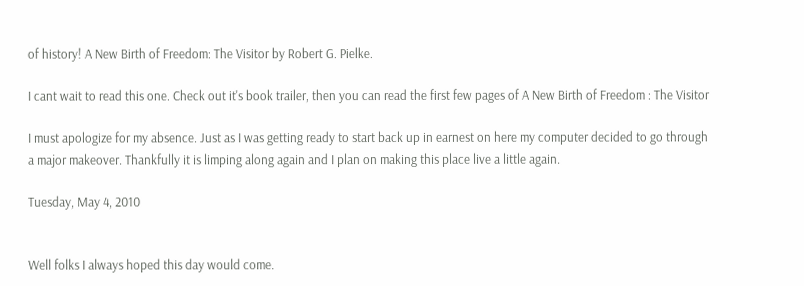of history! A New Birth of Freedom: The Visitor by Robert G. Pielke.

I cant wait to read this one. Check out it's book trailer, then you can read the first few pages of A New Birth of Freedom : The Visitor

I must apologize for my absence. Just as I was getting ready to start back up in earnest on here my computer decided to go through a major makeover. Thankfully it is limping along again and I plan on making this place live a little again.

Tuesday, May 4, 2010


Well folks I always hoped this day would come.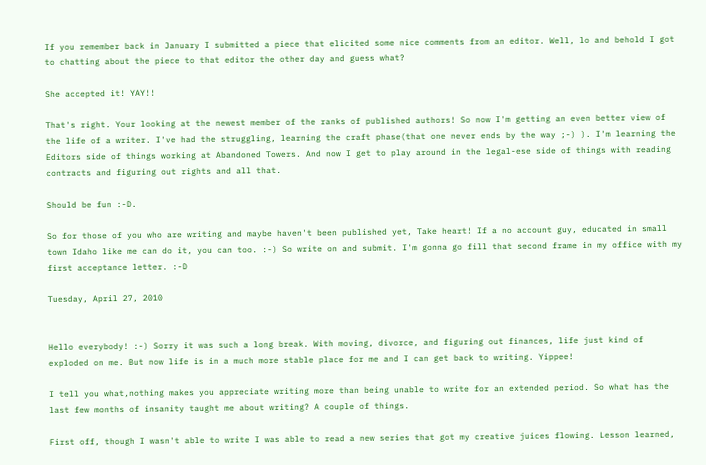If you remember back in January I submitted a piece that elicited some nice comments from an editor. Well, lo and behold I got to chatting about the piece to that editor the other day and guess what?

She accepted it! YAY!!

That's right. Your looking at the newest member of the ranks of published authors! So now I'm getting an even better view of the life of a writer. I've had the struggling, learning the craft phase(that one never ends by the way ;-) ). I'm learning the Editors side of things working at Abandoned Towers. And now I get to play around in the legal-ese side of things with reading contracts and figuring out rights and all that.

Should be fun :-D.

So for those of you who are writing and maybe haven't been published yet, Take heart! If a no account guy, educated in small town Idaho like me can do it, you can too. :-) So write on and submit. I'm gonna go fill that second frame in my office with my first acceptance letter. :-D

Tuesday, April 27, 2010


Hello everybody! :-) Sorry it was such a long break. With moving, divorce, and figuring out finances, life just kind of exploded on me. But now life is in a much more stable place for me and I can get back to writing. Yippee!

I tell you what,nothing makes you appreciate writing more than being unable to write for an extended period. So what has the last few months of insanity taught me about writing? A couple of things.

First off, though I wasn't able to write I was able to read a new series that got my creative juices flowing. Lesson learned,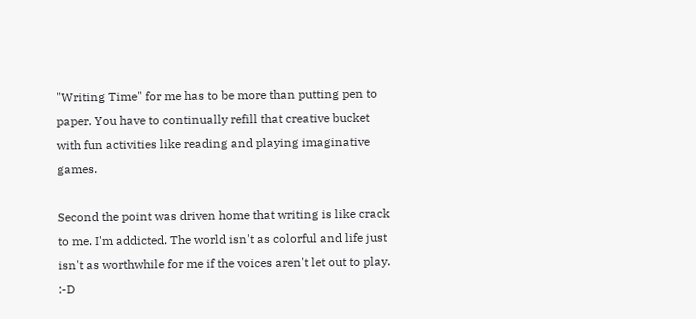"Writing Time" for me has to be more than putting pen to paper. You have to continually refill that creative bucket with fun activities like reading and playing imaginative games.

Second the point was driven home that writing is like crack to me. I'm addicted. The world isn't as colorful and life just isn't as worthwhile for me if the voices aren't let out to play. :-D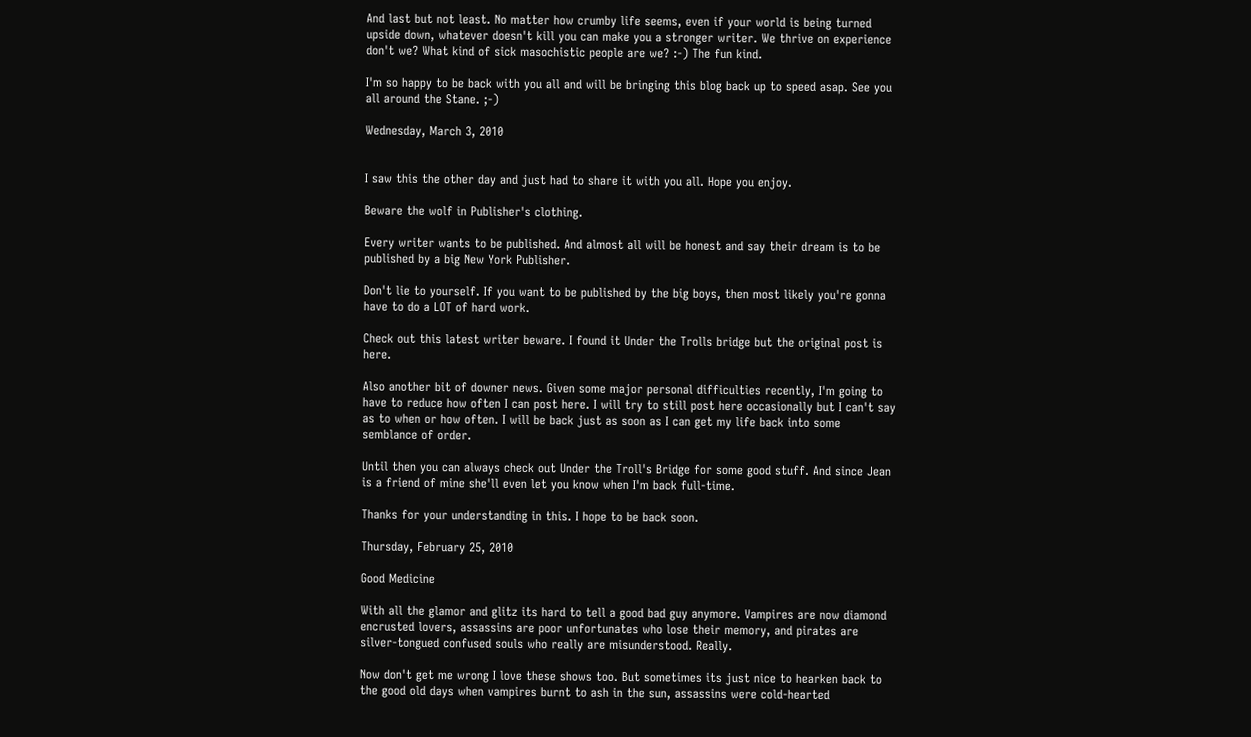And last but not least. No matter how crumby life seems, even if your world is being turned upside down, whatever doesn't kill you can make you a stronger writer. We thrive on experience don't we? What kind of sick masochistic people are we? :-) The fun kind.

I'm so happy to be back with you all and will be bringing this blog back up to speed asap. See you all around the Stane. ;-)

Wednesday, March 3, 2010


I saw this the other day and just had to share it with you all. Hope you enjoy.

Beware the wolf in Publisher's clothing.

Every writer wants to be published. And almost all will be honest and say their dream is to be published by a big New York Publisher.

Don't lie to yourself. If you want to be published by the big boys, then most likely you're gonna have to do a LOT of hard work.

Check out this latest writer beware. I found it Under the Trolls bridge but the original post is here.

Also another bit of downer news. Given some major personal difficulties recently, I'm going to have to reduce how often I can post here. I will try to still post here occasionally but I can't say as to when or how often. I will be back just as soon as I can get my life back into some semblance of order.

Until then you can always check out Under the Troll's Bridge for some good stuff. And since Jean is a friend of mine she'll even let you know when I'm back full-time.

Thanks for your understanding in this. I hope to be back soon.

Thursday, February 25, 2010

Good Medicine

With all the glamor and glitz its hard to tell a good bad guy anymore. Vampires are now diamond encrusted lovers, assassins are poor unfortunates who lose their memory, and pirates are silver-tongued confused souls who really are misunderstood. Really.

Now don't get me wrong I love these shows too. But sometimes its just nice to hearken back to the good old days when vampires burnt to ash in the sun, assassins were cold-hearted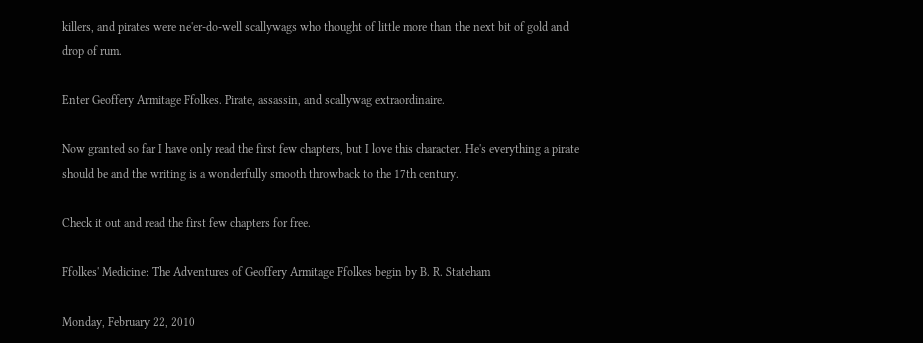killers, and pirates were ne'er-do-well scallywags who thought of little more than the next bit of gold and drop of rum.

Enter Geoffery Armitage Ffolkes. Pirate, assassin, and scallywag extraordinaire.

Now granted so far I have only read the first few chapters, but I love this character. He's everything a pirate should be and the writing is a wonderfully smooth throwback to the 17th century.

Check it out and read the first few chapters for free.

Ffolkes' Medicine: The Adventures of Geoffery Armitage Ffolkes begin by B. R. Stateham

Monday, February 22, 2010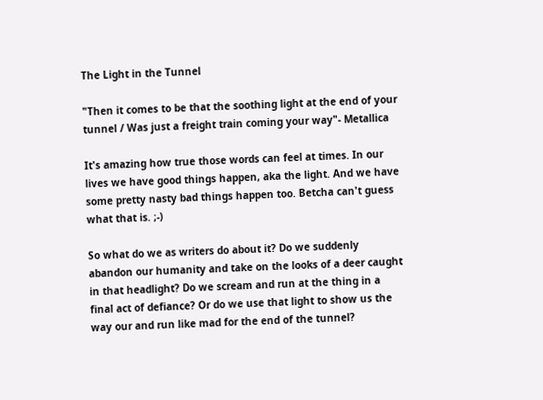The Light in the Tunnel

"Then it comes to be that the soothing light at the end of your tunnel / Was just a freight train coming your way"- Metallica

It's amazing how true those words can feel at times. In our lives we have good things happen, aka the light. And we have some pretty nasty bad things happen too. Betcha can't guess what that is. ;-)

So what do we as writers do about it? Do we suddenly abandon our humanity and take on the looks of a deer caught in that headlight? Do we scream and run at the thing in a final act of defiance? Or do we use that light to show us the way our and run like mad for the end of the tunnel?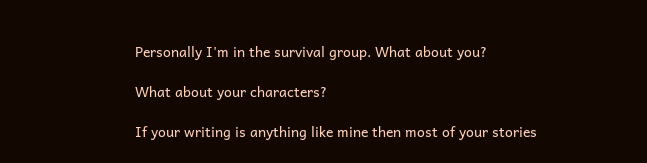Personally I'm in the survival group. What about you?

What about your characters?

If your writing is anything like mine then most of your stories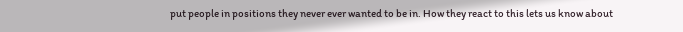put people in positions they never ever wanted to be in. How they react to this lets us know about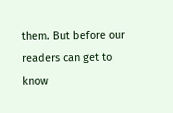them. But before our readers can get to know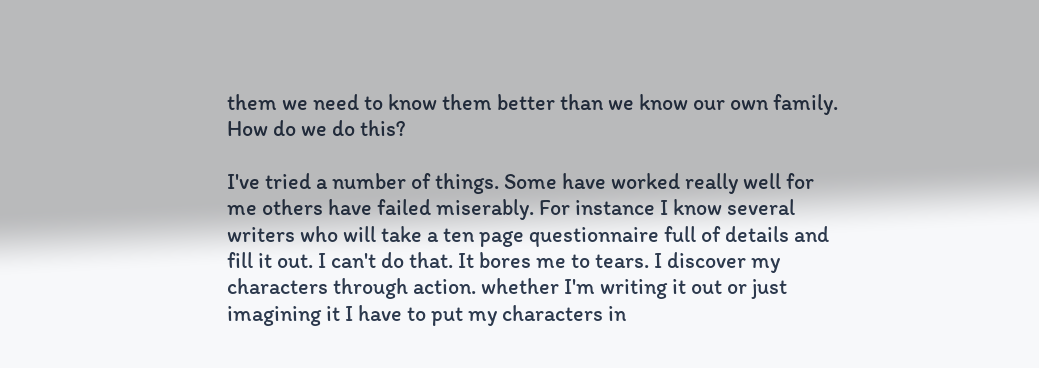them we need to know them better than we know our own family. How do we do this?

I've tried a number of things. Some have worked really well for me others have failed miserably. For instance I know several writers who will take a ten page questionnaire full of details and fill it out. I can't do that. It bores me to tears. I discover my characters through action. whether I'm writing it out or just imagining it I have to put my characters in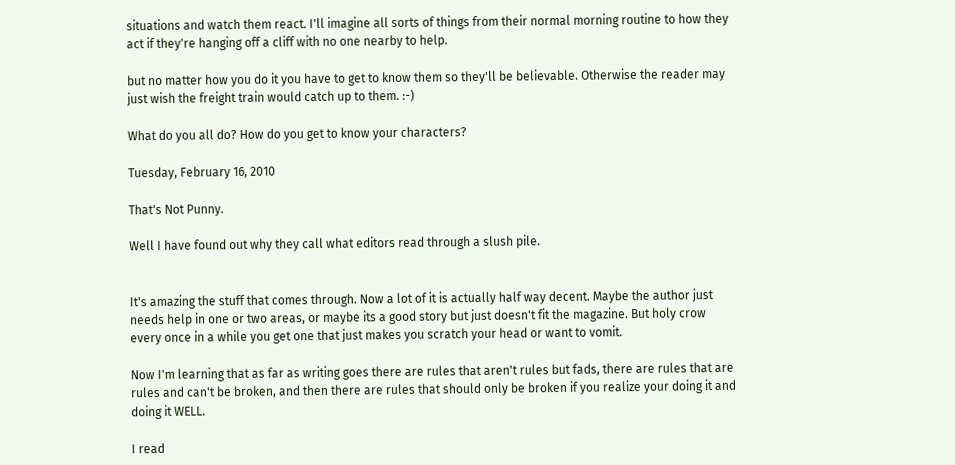situations and watch them react. I'll imagine all sorts of things from their normal morning routine to how they act if they're hanging off a cliff with no one nearby to help.

but no matter how you do it you have to get to know them so they'll be believable. Otherwise the reader may just wish the freight train would catch up to them. :-)

What do you all do? How do you get to know your characters?

Tuesday, February 16, 2010

That's Not Punny.

Well I have found out why they call what editors read through a slush pile.


It's amazing the stuff that comes through. Now a lot of it is actually half way decent. Maybe the author just needs help in one or two areas, or maybe its a good story but just doesn't fit the magazine. But holy crow every once in a while you get one that just makes you scratch your head or want to vomit.

Now I'm learning that as far as writing goes there are rules that aren't rules but fads, there are rules that are rules and can't be broken, and then there are rules that should only be broken if you realize your doing it and doing it WELL.

I read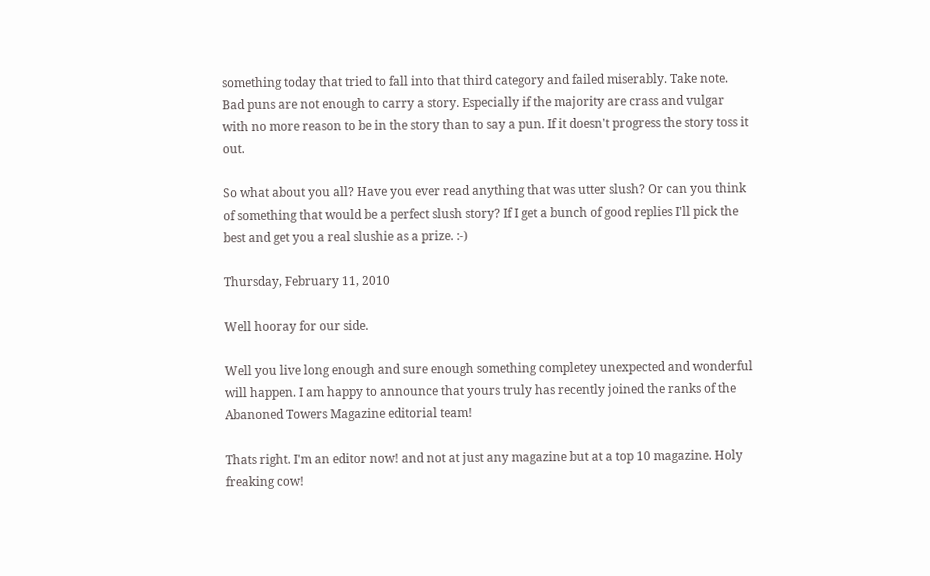something today that tried to fall into that third category and failed miserably. Take note. Bad puns are not enough to carry a story. Especially if the majority are crass and vulgar with no more reason to be in the story than to say a pun. If it doesn't progress the story toss it out.

So what about you all? Have you ever read anything that was utter slush? Or can you think of something that would be a perfect slush story? If I get a bunch of good replies I'll pick the best and get you a real slushie as a prize. :-)

Thursday, February 11, 2010

Well hooray for our side.

Well you live long enough and sure enough something completey unexpected and wonderful will happen. I am happy to announce that yours truly has recently joined the ranks of the Abanoned Towers Magazine editorial team!

Thats right. I'm an editor now! and not at just any magazine but at a top 10 magazine. Holy freaking cow!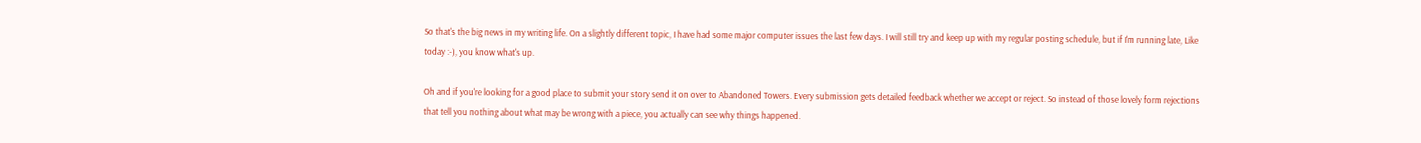So that's the big news in my writing life. On a slightly different topic, I have had some major computer issues the last few days. I will still try and keep up with my regular posting schedule, but if I'm running late, Like today :-), you know what's up.

Oh and if you're looking for a good place to submit your story send it on over to Abandoned Towers. Every submission gets detailed feedback whether we accept or reject. So instead of those lovely form rejections that tell you nothing about what may be wrong with a piece, you actually can see why things happened.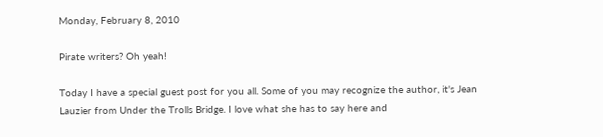Monday, February 8, 2010

Pirate writers? Oh yeah!

Today I have a special guest post for you all. Some of you may recognize the author, it's Jean Lauzier from Under the Trolls Bridge. I love what she has to say here and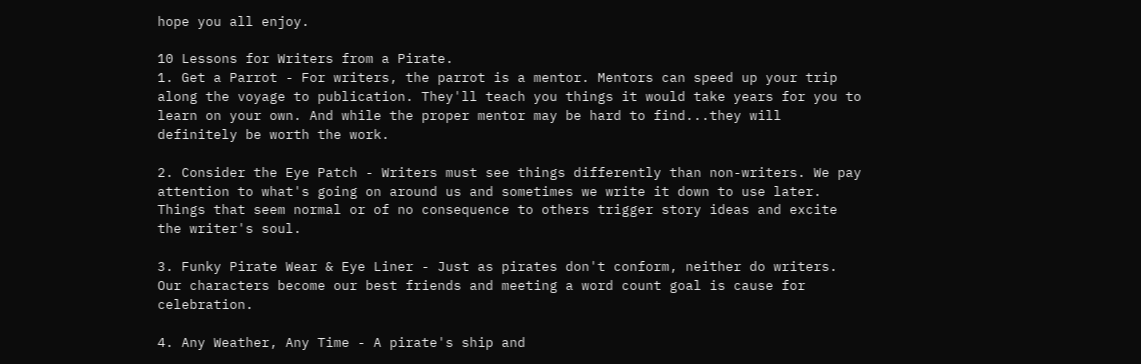hope you all enjoy.

10 Lessons for Writers from a Pirate.
1. Get a Parrot - For writers, the parrot is a mentor. Mentors can speed up your trip along the voyage to publication. They'll teach you things it would take years for you to learn on your own. And while the proper mentor may be hard to find...they will definitely be worth the work.

2. Consider the Eye Patch - Writers must see things differently than non-writers. We pay attention to what's going on around us and sometimes we write it down to use later. Things that seem normal or of no consequence to others trigger story ideas and excite the writer's soul.

3. Funky Pirate Wear & Eye Liner - Just as pirates don't conform, neither do writers. Our characters become our best friends and meeting a word count goal is cause for celebration.

4. Any Weather, Any Time - A pirate's ship and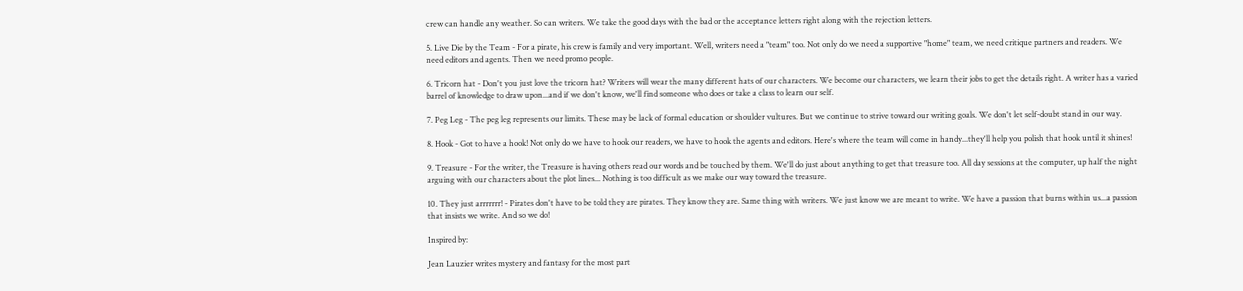crew can handle any weather. So can writers. We take the good days with the bad or the acceptance letters right along with the rejection letters.

5. Live Die by the Team - For a pirate, his crew is family and very important. Well, writers need a "team" too. Not only do we need a supportive "home" team, we need critique partners and readers. We need editors and agents. Then we need promo people.

6. Tricorn hat - Don't you just love the tricorn hat? Writers will wear the many different hats of our characters. We become our characters, we learn their jobs to get the details right. A writer has a varied barrel of knowledge to draw upon...and if we don't know, we'll find someone who does or take a class to learn our self.

7. Peg Leg - The peg leg represents our limits. These may be lack of formal education or shoulder vultures. But we continue to strive toward our writing goals. We don't let self-doubt stand in our way.

8. Hook - Got to have a hook! Not only do we have to hook our readers, we have to hook the agents and editors. Here's where the team will come in handy...they'll help you polish that hook until it shines!

9. Treasure - For the writer, the Treasure is having others read our words and be touched by them. We'll do just about anything to get that treasure too. All day sessions at the computer, up half the night arguing with our characters about the plot lines... Nothing is too difficult as we make our way toward the treasure.

10. They just arrrrrrr! - Pirates don't have to be told they are pirates. They know they are. Same thing with writers. We just know we are meant to write. We have a passion that burns within us...a passion that insists we write. And so we do!

Inspired by:

Jean Lauzier writes mystery and fantasy for the most part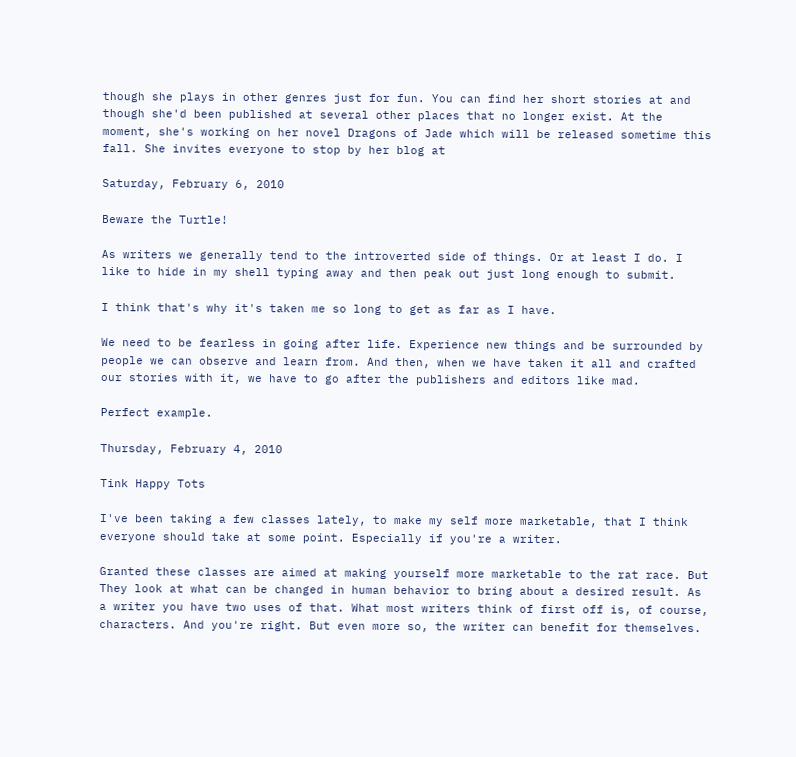though she plays in other genres just for fun. You can find her short stories at and though she'd been published at several other places that no longer exist. At the moment, she's working on her novel Dragons of Jade which will be released sometime this fall. She invites everyone to stop by her blog at

Saturday, February 6, 2010

Beware the Turtle!

As writers we generally tend to the introverted side of things. Or at least I do. I like to hide in my shell typing away and then peak out just long enough to submit.

I think that's why it's taken me so long to get as far as I have.

We need to be fearless in going after life. Experience new things and be surrounded by people we can observe and learn from. And then, when we have taken it all and crafted our stories with it, we have to go after the publishers and editors like mad.

Perfect example.

Thursday, February 4, 2010

Tink Happy Tots

I've been taking a few classes lately, to make my self more marketable, that I think everyone should take at some point. Especially if you're a writer.

Granted these classes are aimed at making yourself more marketable to the rat race. But They look at what can be changed in human behavior to bring about a desired result. As a writer you have two uses of that. What most writers think of first off is, of course, characters. And you're right. But even more so, the writer can benefit for themselves.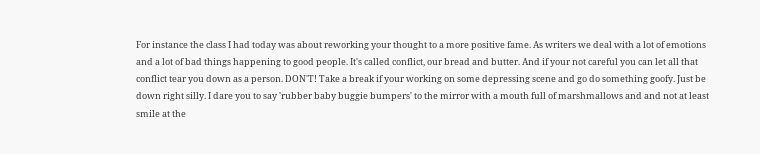For instance the class I had today was about reworking your thought to a more positive fame. As writers we deal with a lot of emotions and a lot of bad things happening to good people. It's called conflict, our bread and butter. And if your not careful you can let all that conflict tear you down as a person. DON'T! Take a break if your working on some depressing scene and go do something goofy. Just be down right silly. I dare you to say 'rubber baby buggie bumpers' to the mirror with a mouth full of marshmallows and and not at least smile at the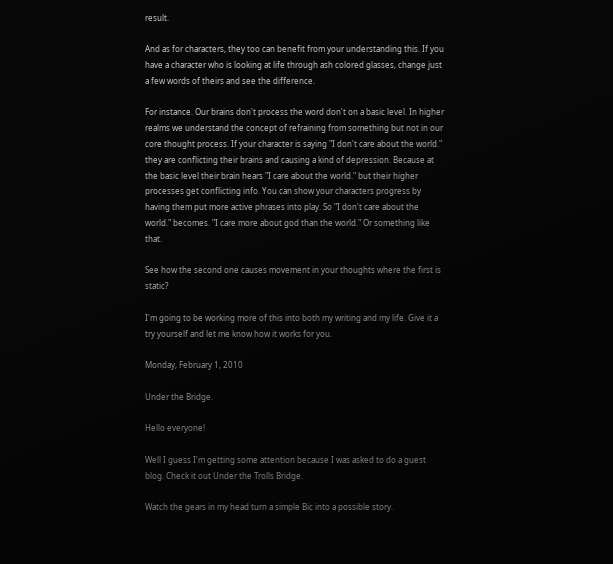result.

And as for characters, they too can benefit from your understanding this. If you have a character who is looking at life through ash colored glasses, change just a few words of theirs and see the difference.

For instance. Our brains don't process the word don't on a basic level. In higher realms we understand the concept of refraining from something but not in our core thought process. If your character is saying "I don't care about the world." they are conflicting their brains and causing a kind of depression. Because at the basic level their brain hears "I care about the world." but their higher processes get conflicting info. You can show your characters progress by having them put more active phrases into play. So "I don't care about the world." becomes. "I care more about god than the world." Or something like that.

See how the second one causes movement in your thoughts where the first is static?

I'm going to be working more of this into both my writing and my life. Give it a try yourself and let me know how it works for you.

Monday, February 1, 2010

Under the Bridge.

Hello everyone!

Well I guess I'm getting some attention because I was asked to do a guest blog. Check it out Under the Trolls Bridge.

Watch the gears in my head turn a simple Bic into a possible story.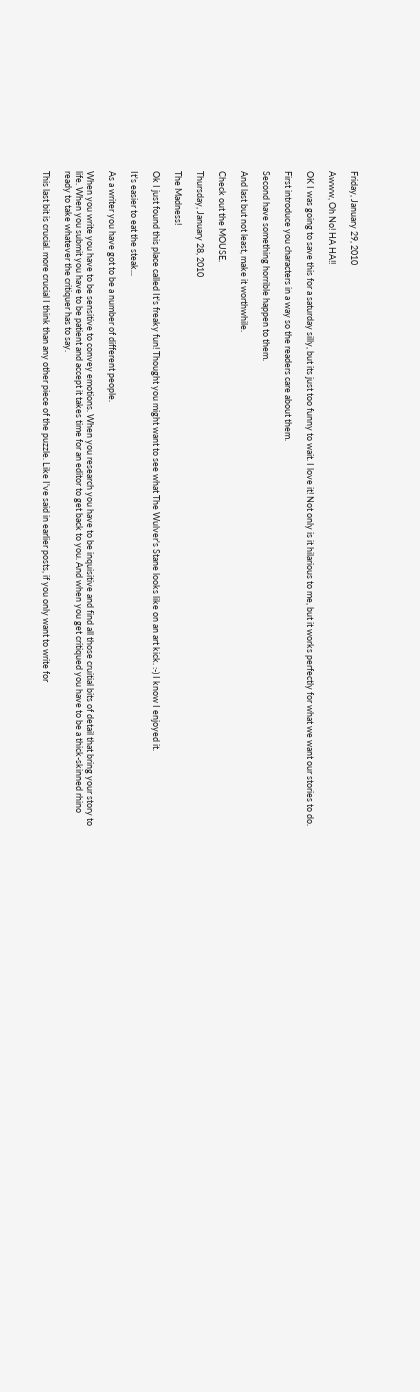Friday, January 29, 2010

Awww, Oh No! HA HA!!

OK I was going to save this for a saturday silly, but its just too funny to wait. I love it! Not only is it hilarious to me, but it works perfectly for what we want our stories to do.

First introduce you characters in a way so the readers care about them.

Second have something horrible happen to them.

And last but not least, make it worthwhile.

Check out the MOUSE.

Thursday, January 28, 2010

The Madness!

Ok I just found this place called It's freaky fun! Thought you might want to see what The Wulver's Stane looks like on an art kick. :-) I know I enjoyed it.

It's easier to eat the steak...

As a writer you have got to be a number of different people.

When you write you have to be sensitive to convey emotions. When you research you have to be inquisitive and find all those cruitial bits of detail that bring your story to life. When you submit you have to be patient and accept it takes time for an editor to get back to you. And when you get critiqued you have to be a thick-skinned rhino ready to take whatever the critiquer has to say.

This last bit is crucial. more crucial I think than any other piece of the puzzle. Like I've said in earlier posts, if you only want to write for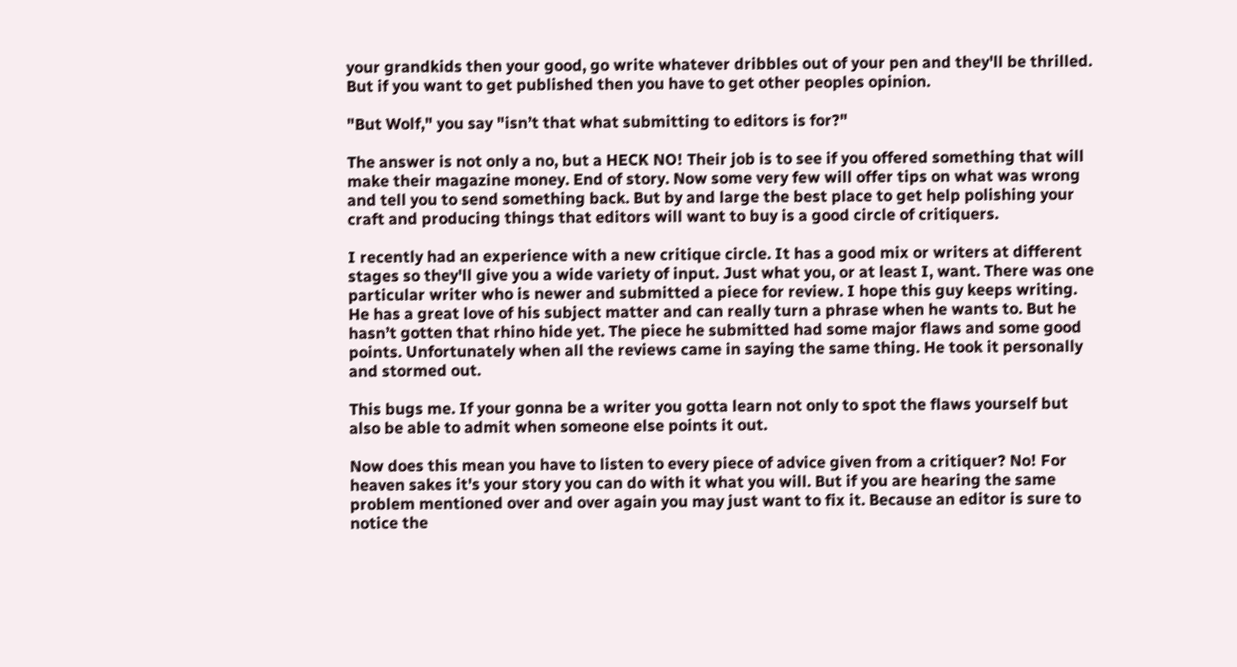your grandkids then your good, go write whatever dribbles out of your pen and they'll be thrilled. But if you want to get published then you have to get other peoples opinion.

"But Wolf," you say "isn’t that what submitting to editors is for?"

The answer is not only a no, but a HECK NO! Their job is to see if you offered something that will make their magazine money. End of story. Now some very few will offer tips on what was wrong and tell you to send something back. But by and large the best place to get help polishing your craft and producing things that editors will want to buy is a good circle of critiquers.

I recently had an experience with a new critique circle. It has a good mix or writers at different stages so they'll give you a wide variety of input. Just what you, or at least I, want. There was one particular writer who is newer and submitted a piece for review. I hope this guy keeps writing. He has a great love of his subject matter and can really turn a phrase when he wants to. But he hasn’t gotten that rhino hide yet. The piece he submitted had some major flaws and some good points. Unfortunately when all the reviews came in saying the same thing. He took it personally and stormed out.

This bugs me. If your gonna be a writer you gotta learn not only to spot the flaws yourself but also be able to admit when someone else points it out.

Now does this mean you have to listen to every piece of advice given from a critiquer? No! For heaven sakes it's your story you can do with it what you will. But if you are hearing the same problem mentioned over and over again you may just want to fix it. Because an editor is sure to notice the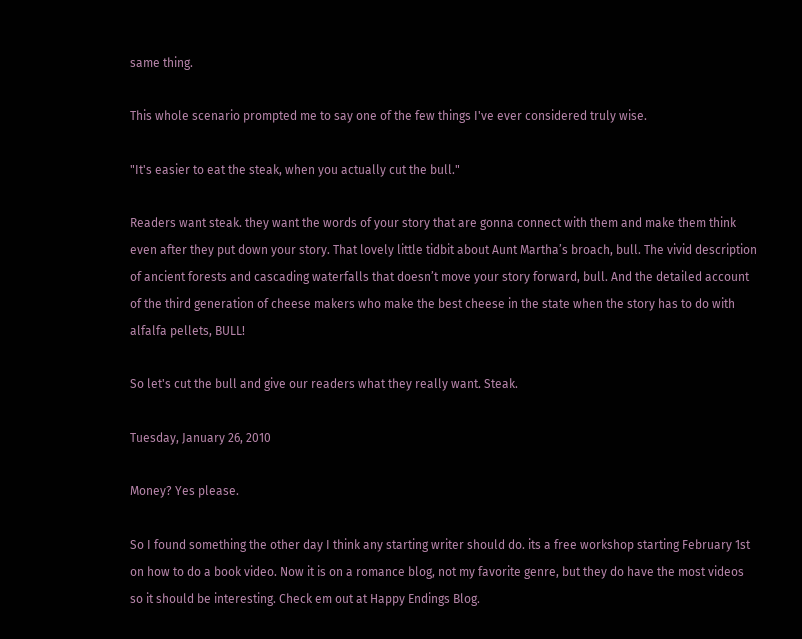same thing.

This whole scenario prompted me to say one of the few things I've ever considered truly wise.

"It's easier to eat the steak, when you actually cut the bull."

Readers want steak. they want the words of your story that are gonna connect with them and make them think even after they put down your story. That lovely little tidbit about Aunt Martha’s broach, bull. The vivid description of ancient forests and cascading waterfalls that doesn’t move your story forward, bull. And the detailed account of the third generation of cheese makers who make the best cheese in the state when the story has to do with alfalfa pellets, BULL!

So let's cut the bull and give our readers what they really want. Steak.

Tuesday, January 26, 2010

Money? Yes please.

So I found something the other day I think any starting writer should do. its a free workshop starting February 1st on how to do a book video. Now it is on a romance blog, not my favorite genre, but they do have the most videos so it should be interesting. Check em out at Happy Endings Blog.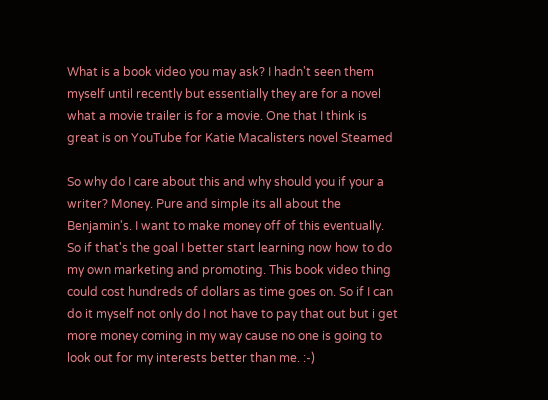What is a book video you may ask? I hadn't seen them myself until recently but essentially they are for a novel what a movie trailer is for a movie. One that I think is great is on YouTube for Katie Macalisters novel Steamed

So why do I care about this and why should you if your a writer? Money. Pure and simple its all about the Benjamin's. I want to make money off of this eventually. So if that's the goal I better start learning now how to do my own marketing and promoting. This book video thing could cost hundreds of dollars as time goes on. So if I can do it myself not only do I not have to pay that out but i get more money coming in my way cause no one is going to look out for my interests better than me. :-)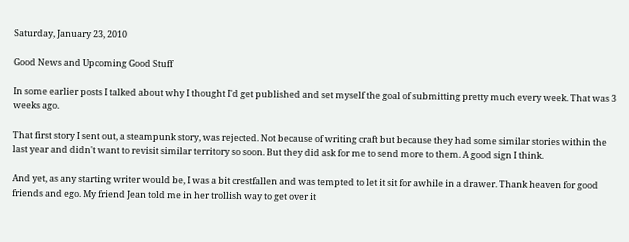Saturday, January 23, 2010

Good News and Upcoming Good Stuff

In some earlier posts I talked about why I thought I'd get published and set myself the goal of submitting pretty much every week. That was 3 weeks ago.

That first story I sent out, a steampunk story, was rejected. Not because of writing craft but because they had some similar stories within the last year and didn't want to revisit similar territory so soon. But they did ask for me to send more to them. A good sign I think.

And yet, as any starting writer would be, I was a bit crestfallen and was tempted to let it sit for awhile in a drawer. Thank heaven for good friends and ego. My friend Jean told me in her trollish way to get over it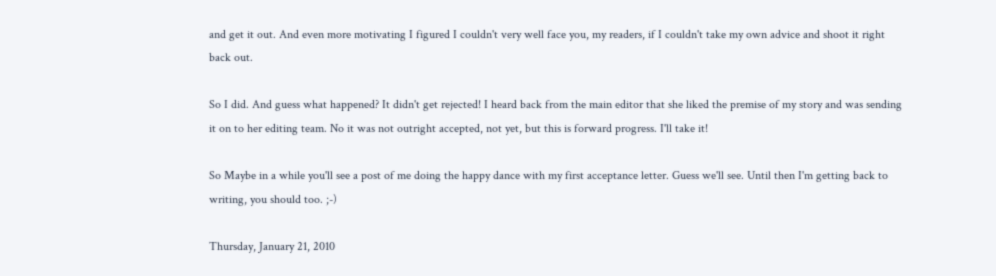and get it out. And even more motivating I figured I couldn't very well face you, my readers, if I couldn't take my own advice and shoot it right back out.

So I did. And guess what happened? It didn't get rejected! I heard back from the main editor that she liked the premise of my story and was sending it on to her editing team. No it was not outright accepted, not yet, but this is forward progress. I'll take it!

So Maybe in a while you'll see a post of me doing the happy dance with my first acceptance letter. Guess we'll see. Until then I'm getting back to writing, you should too. ;-)

Thursday, January 21, 2010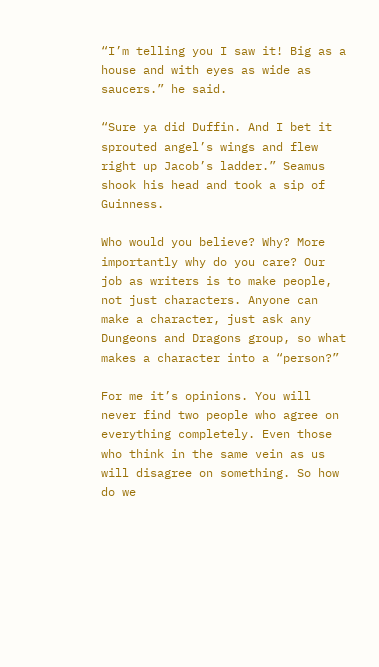“I’m telling you I saw it! Big as a house and with eyes as wide as saucers.” he said.

“Sure ya did Duffin. And I bet it sprouted angel’s wings and flew right up Jacob’s ladder.” Seamus shook his head and took a sip of Guinness.

Who would you believe? Why? More importantly why do you care? Our job as writers is to make people, not just characters. Anyone can make a character, just ask any Dungeons and Dragons group, so what makes a character into a “person?”

For me it’s opinions. You will never find two people who agree on everything completely. Even those who think in the same vein as us will disagree on something. So how do we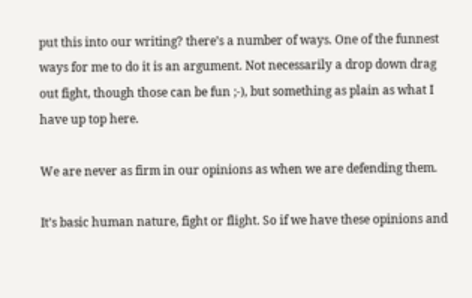put this into our writing? there’s a number of ways. One of the funnest ways for me to do it is an argument. Not necessarily a drop down drag out fight, though those can be fun ;-), but something as plain as what I have up top here.

We are never as firm in our opinions as when we are defending them.

It’s basic human nature, fight or flight. So if we have these opinions and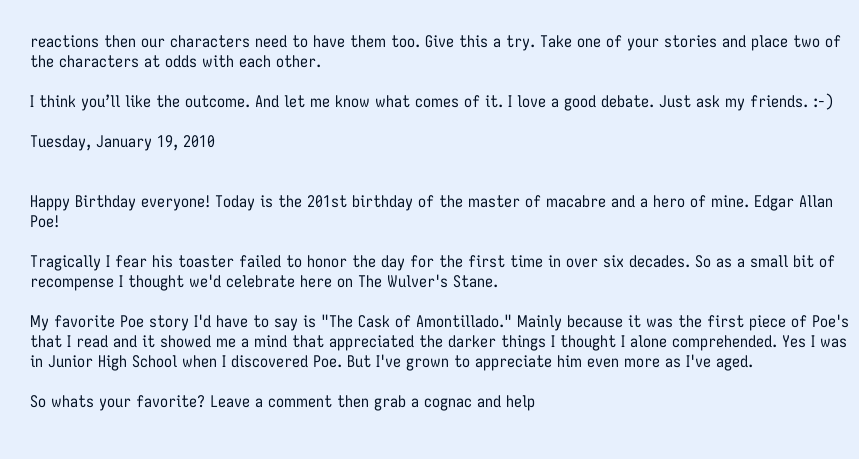reactions then our characters need to have them too. Give this a try. Take one of your stories and place two of the characters at odds with each other.

I think you’ll like the outcome. And let me know what comes of it. I love a good debate. Just ask my friends. :-)

Tuesday, January 19, 2010


Happy Birthday everyone! Today is the 201st birthday of the master of macabre and a hero of mine. Edgar Allan Poe!

Tragically I fear his toaster failed to honor the day for the first time in over six decades. So as a small bit of recompense I thought we'd celebrate here on The Wulver's Stane.

My favorite Poe story I'd have to say is "The Cask of Amontillado." Mainly because it was the first piece of Poe's that I read and it showed me a mind that appreciated the darker things I thought I alone comprehended. Yes I was in Junior High School when I discovered Poe. But I've grown to appreciate him even more as I've aged.

So whats your favorite? Leave a comment then grab a cognac and help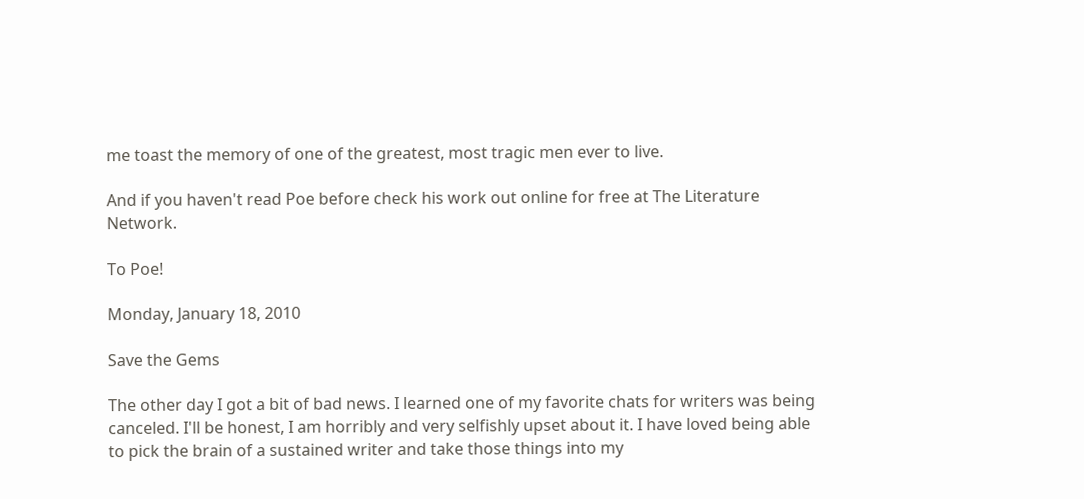me toast the memory of one of the greatest, most tragic men ever to live.

And if you haven't read Poe before check his work out online for free at The Literature Network.

To Poe!

Monday, January 18, 2010

Save the Gems

The other day I got a bit of bad news. I learned one of my favorite chats for writers was being canceled. I'll be honest, I am horribly and very selfishly upset about it. I have loved being able to pick the brain of a sustained writer and take those things into my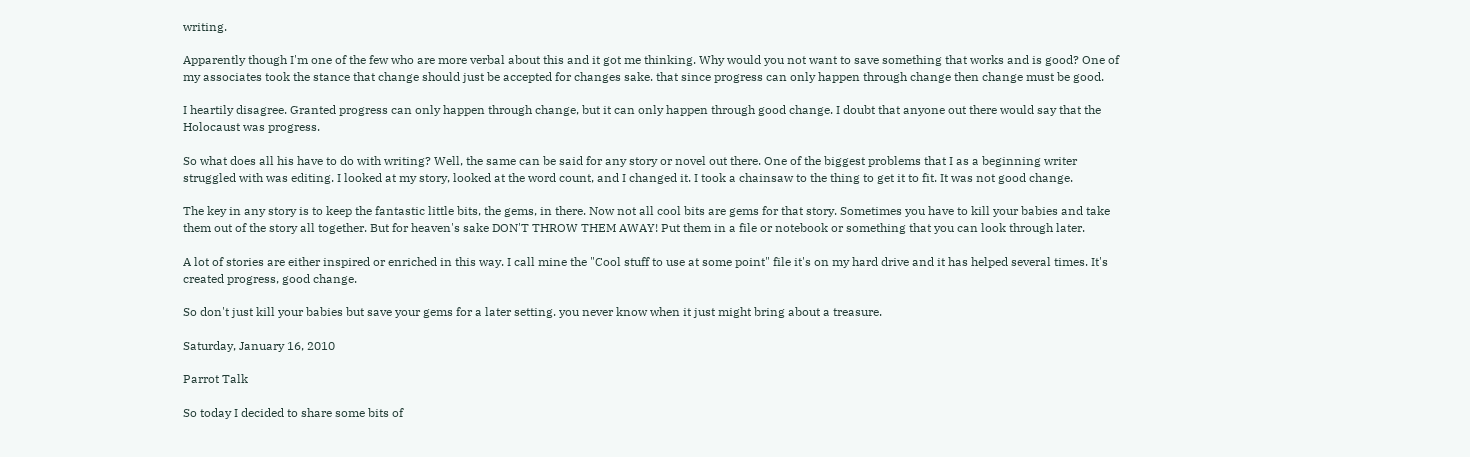writing.

Apparently though I'm one of the few who are more verbal about this and it got me thinking. Why would you not want to save something that works and is good? One of my associates took the stance that change should just be accepted for changes sake. that since progress can only happen through change then change must be good.

I heartily disagree. Granted progress can only happen through change, but it can only happen through good change. I doubt that anyone out there would say that the Holocaust was progress.

So what does all his have to do with writing? Well, the same can be said for any story or novel out there. One of the biggest problems that I as a beginning writer struggled with was editing. I looked at my story, looked at the word count, and I changed it. I took a chainsaw to the thing to get it to fit. It was not good change.

The key in any story is to keep the fantastic little bits, the gems, in there. Now not all cool bits are gems for that story. Sometimes you have to kill your babies and take them out of the story all together. But for heaven's sake DON'T THROW THEM AWAY! Put them in a file or notebook or something that you can look through later.

A lot of stories are either inspired or enriched in this way. I call mine the "Cool stuff to use at some point" file it's on my hard drive and it has helped several times. It's created progress, good change.

So don't just kill your babies but save your gems for a later setting. you never know when it just might bring about a treasure.

Saturday, January 16, 2010

Parrot Talk

So today I decided to share some bits of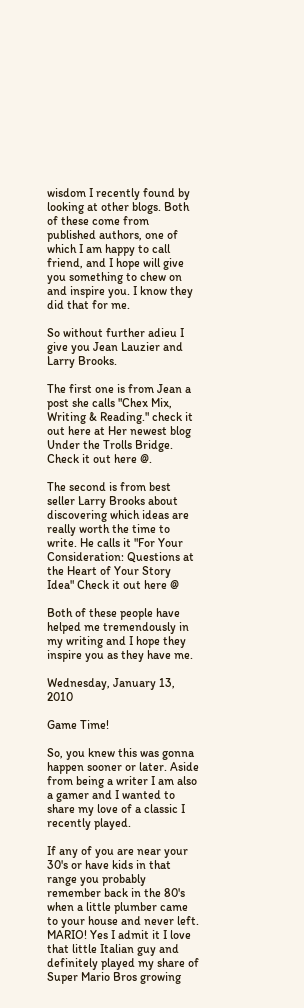wisdom I recently found by looking at other blogs. Both of these come from published authors, one of which I am happy to call friend, and I hope will give you something to chew on and inspire you. I know they did that for me.

So without further adieu I give you Jean Lauzier and Larry Brooks.

The first one is from Jean a post she calls "Chex Mix, Writing & Reading." check it out here at Her newest blog Under the Trolls Bridge. Check it out here @.

The second is from best seller Larry Brooks about discovering which ideas are really worth the time to write. He calls it "For Your Consideration: Questions at the Heart of Your Story Idea" Check it out here @

Both of these people have helped me tremendously in my writing and I hope they inspire you as they have me.

Wednesday, January 13, 2010

Game Time!

So, you knew this was gonna happen sooner or later. Aside from being a writer I am also a gamer and I wanted to share my love of a classic I recently played.

If any of you are near your 30's or have kids in that range you probably remember back in the 80's when a little plumber came to your house and never left. MARIO! Yes I admit it I love that little Italian guy and definitely played my share of Super Mario Bros growing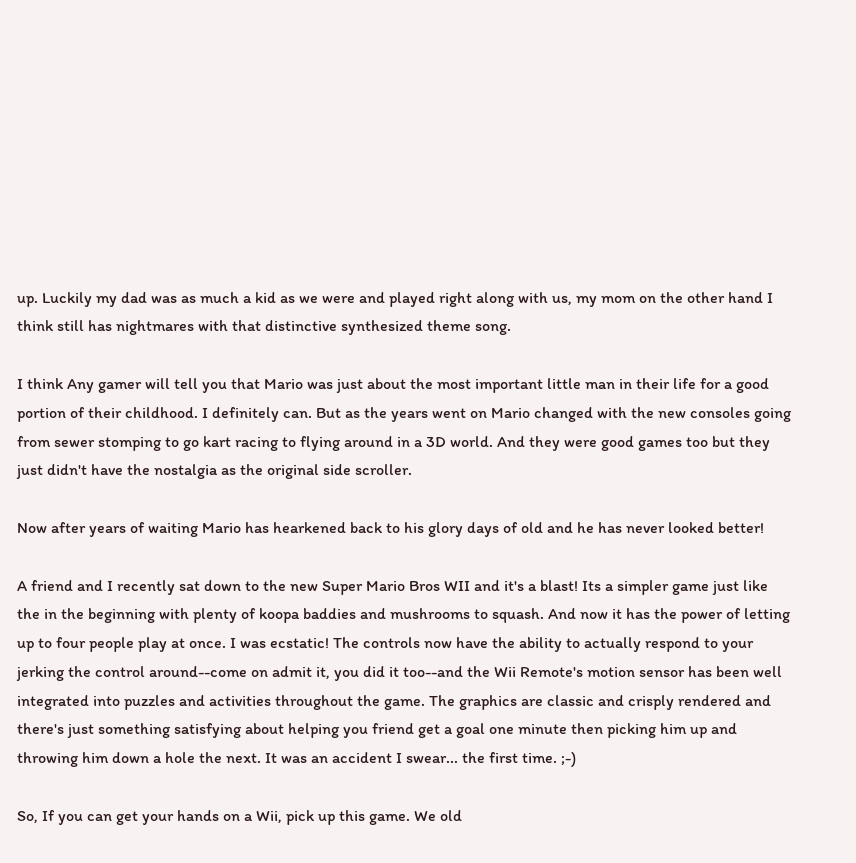up. Luckily my dad was as much a kid as we were and played right along with us, my mom on the other hand I think still has nightmares with that distinctive synthesized theme song.

I think Any gamer will tell you that Mario was just about the most important little man in their life for a good portion of their childhood. I definitely can. But as the years went on Mario changed with the new consoles going from sewer stomping to go kart racing to flying around in a 3D world. And they were good games too but they just didn't have the nostalgia as the original side scroller.

Now after years of waiting Mario has hearkened back to his glory days of old and he has never looked better!

A friend and I recently sat down to the new Super Mario Bros WII and it's a blast! Its a simpler game just like the in the beginning with plenty of koopa baddies and mushrooms to squash. And now it has the power of letting up to four people play at once. I was ecstatic! The controls now have the ability to actually respond to your jerking the control around--come on admit it, you did it too--and the Wii Remote's motion sensor has been well integrated into puzzles and activities throughout the game. The graphics are classic and crisply rendered and there's just something satisfying about helping you friend get a goal one minute then picking him up and throwing him down a hole the next. It was an accident I swear... the first time. ;-)

So, If you can get your hands on a Wii, pick up this game. We old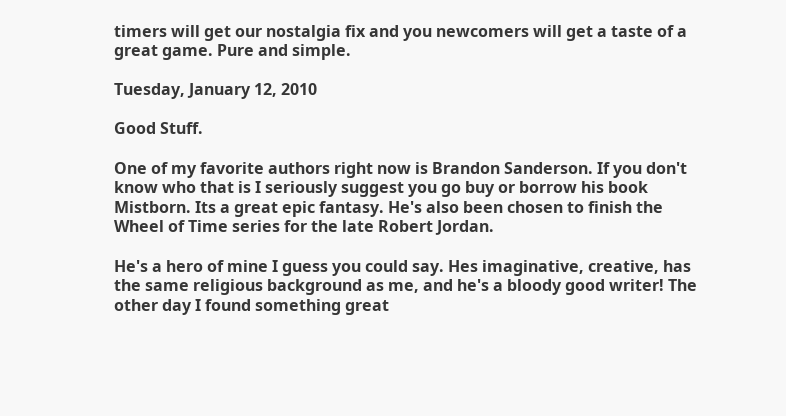timers will get our nostalgia fix and you newcomers will get a taste of a great game. Pure and simple.

Tuesday, January 12, 2010

Good Stuff.

One of my favorite authors right now is Brandon Sanderson. If you don't know who that is I seriously suggest you go buy or borrow his book Mistborn. Its a great epic fantasy. He's also been chosen to finish the Wheel of Time series for the late Robert Jordan.

He's a hero of mine I guess you could say. Hes imaginative, creative, has the same religious background as me, and he's a bloody good writer! The other day I found something great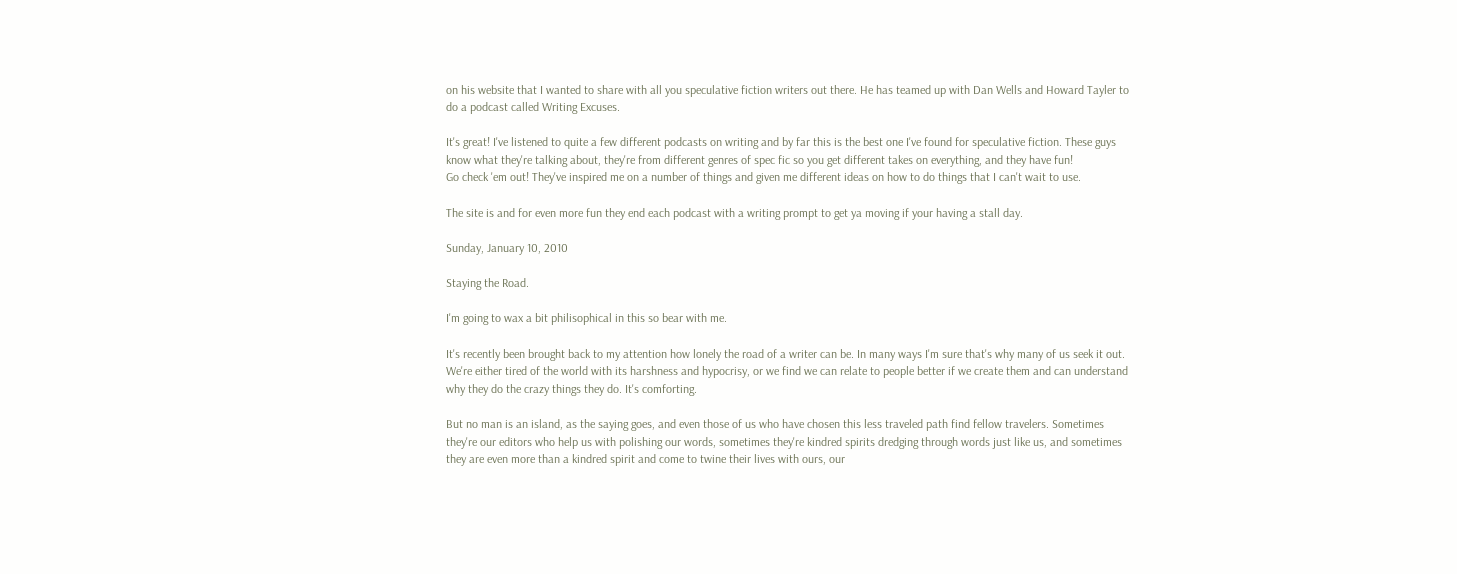on his website that I wanted to share with all you speculative fiction writers out there. He has teamed up with Dan Wells and Howard Tayler to do a podcast called Writing Excuses.

It's great! I've listened to quite a few different podcasts on writing and by far this is the best one I've found for speculative fiction. These guys know what they're talking about, they're from different genres of spec fic so you get different takes on everything, and they have fun!
Go check 'em out! They've inspired me on a number of things and given me different ideas on how to do things that I can't wait to use.

The site is and for even more fun they end each podcast with a writing prompt to get ya moving if your having a stall day.

Sunday, January 10, 2010

Staying the Road.

I'm going to wax a bit philisophical in this so bear with me.

It's recently been brought back to my attention how lonely the road of a writer can be. In many ways I'm sure that's why many of us seek it out. We're either tired of the world with its harshness and hypocrisy, or we find we can relate to people better if we create them and can understand why they do the crazy things they do. It's comforting.

But no man is an island, as the saying goes, and even those of us who have chosen this less traveled path find fellow travelers. Sometimes they're our editors who help us with polishing our words, sometimes they're kindred spirits dredging through words just like us, and sometimes they are even more than a kindred spirit and come to twine their lives with ours, our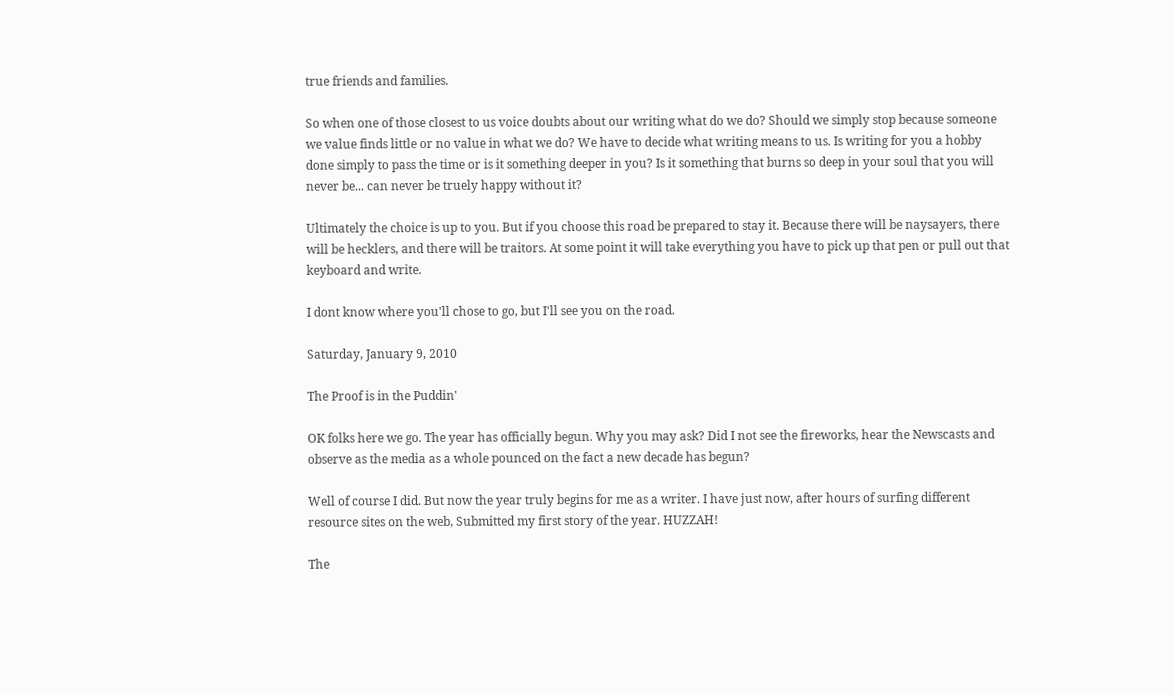true friends and families.

So when one of those closest to us voice doubts about our writing what do we do? Should we simply stop because someone we value finds little or no value in what we do? We have to decide what writing means to us. Is writing for you a hobby done simply to pass the time or is it something deeper in you? Is it something that burns so deep in your soul that you will never be... can never be truely happy without it?

Ultimately the choice is up to you. But if you choose this road be prepared to stay it. Because there will be naysayers, there will be hecklers, and there will be traitors. At some point it will take everything you have to pick up that pen or pull out that keyboard and write.

I dont know where you'll chose to go, but I'll see you on the road.

Saturday, January 9, 2010

The Proof is in the Puddin'

OK folks here we go. The year has officially begun. Why you may ask? Did I not see the fireworks, hear the Newscasts and observe as the media as a whole pounced on the fact a new decade has begun?

Well of course I did. But now the year truly begins for me as a writer. I have just now, after hours of surfing different resource sites on the web, Submitted my first story of the year. HUZZAH!

The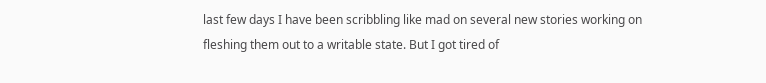last few days I have been scribbling like mad on several new stories working on fleshing them out to a writable state. But I got tired of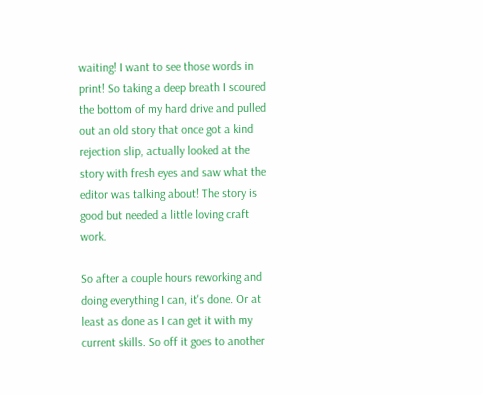waiting! I want to see those words in print! So taking a deep breath I scoured the bottom of my hard drive and pulled out an old story that once got a kind rejection slip, actually looked at the story with fresh eyes and saw what the editor was talking about! The story is good but needed a little loving craft work.

So after a couple hours reworking and doing everything I can, it's done. Or at least as done as I can get it with my current skills. So off it goes to another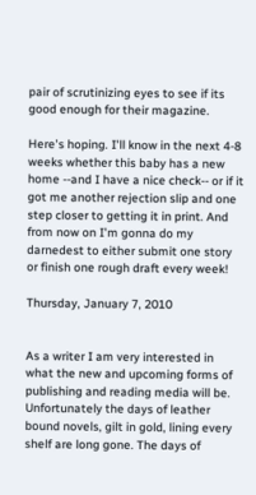pair of scrutinizing eyes to see if its good enough for their magazine.

Here's hoping. I'll know in the next 4-8 weeks whether this baby has a new home --and I have a nice check-- or if it got me another rejection slip and one step closer to getting it in print. And from now on I'm gonna do my darnedest to either submit one story or finish one rough draft every week!

Thursday, January 7, 2010


As a writer I am very interested in what the new and upcoming forms of publishing and reading media will be. Unfortunately the days of leather bound novels, gilt in gold, lining every shelf are long gone. The days of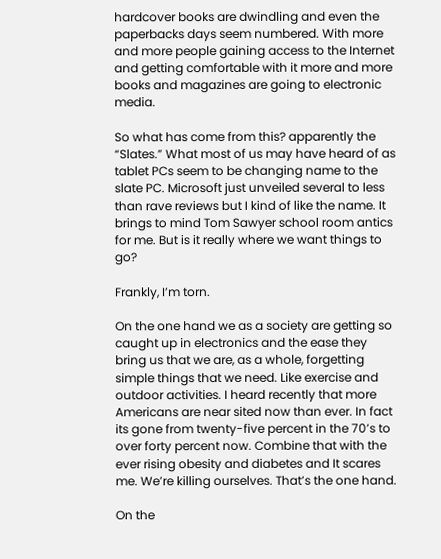hardcover books are dwindling and even the paperbacks days seem numbered. With more and more people gaining access to the Internet and getting comfortable with it more and more books and magazines are going to electronic media.

So what has come from this? apparently the “Slates.” What most of us may have heard of as tablet PCs seem to be changing name to the slate PC. Microsoft just unveiled several to less than rave reviews but I kind of like the name. It brings to mind Tom Sawyer school room antics for me. But is it really where we want things to go?

Frankly, I’m torn.

On the one hand we as a society are getting so caught up in electronics and the ease they bring us that we are, as a whole, forgetting simple things that we need. Like exercise and outdoor activities. I heard recently that more Americans are near sited now than ever. In fact its gone from twenty-five percent in the 70’s to over forty percent now. Combine that with the ever rising obesity and diabetes and It scares me. We’re killing ourselves. That’s the one hand.

On the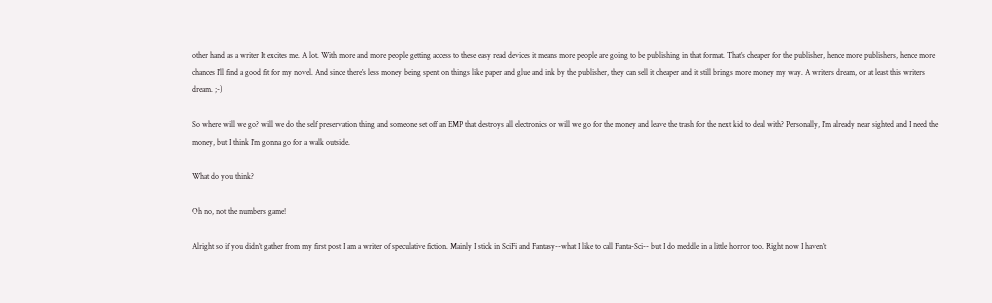other hand as a writer It excites me. A lot. With more and more people getting access to these easy read devices it means more people are going to be publishing in that format. That’s cheaper for the publisher, hence more publishers, hence more chances I’ll find a good fit for my novel. And since there’s less money being spent on things like paper and glue and ink by the publisher, they can sell it cheaper and it still brings more money my way. A writers dream, or at least this writers dream. ;-)

So where will we go? will we do the self preservation thing and someone set off an EMP that destroys all electronics or will we go for the money and leave the trash for the next kid to deal with? Personally, I’m already near sighted and I need the money, but I think I’m gonna go for a walk outside.

What do you think?

Oh no, not the numbers game!

Alright so if you didn’t gather from my first post I am a writer of speculative fiction. Mainly I stick in SciFi and Fantasy--what I like to call Fanta-Sci-- but I do meddle in a little horror too. Right now I haven’t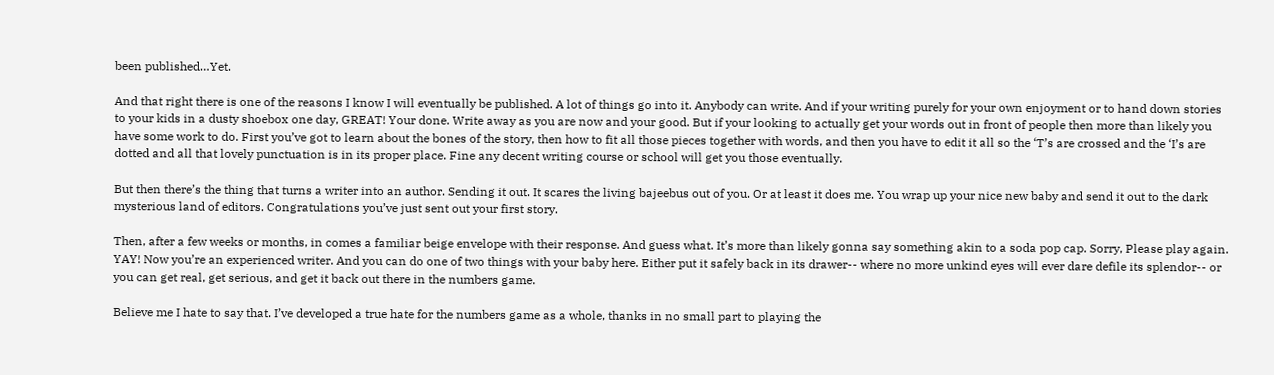been published…Yet.

And that right there is one of the reasons I know I will eventually be published. A lot of things go into it. Anybody can write. And if your writing purely for your own enjoyment or to hand down stories to your kids in a dusty shoebox one day, GREAT! Your done. Write away as you are now and your good. But if your looking to actually get your words out in front of people then more than likely you have some work to do. First you’ve got to learn about the bones of the story, then how to fit all those pieces together with words, and then you have to edit it all so the ‘T’s are crossed and the ‘I’s are dotted and all that lovely punctuation is in its proper place. Fine any decent writing course or school will get you those eventually.

But then there’s the thing that turns a writer into an author. Sending it out. It scares the living bajeebus out of you. Or at least it does me. You wrap up your nice new baby and send it out to the dark mysterious land of editors. Congratulations you’ve just sent out your first story.

Then, after a few weeks or months, in comes a familiar beige envelope with their response. And guess what. It’s more than likely gonna say something akin to a soda pop cap. Sorry, Please play again. YAY! Now you’re an experienced writer. And you can do one of two things with your baby here. Either put it safely back in its drawer-- where no more unkind eyes will ever dare defile its splendor-- or you can get real, get serious, and get it back out there in the numbers game.

Believe me I hate to say that. I’ve developed a true hate for the numbers game as a whole, thanks in no small part to playing the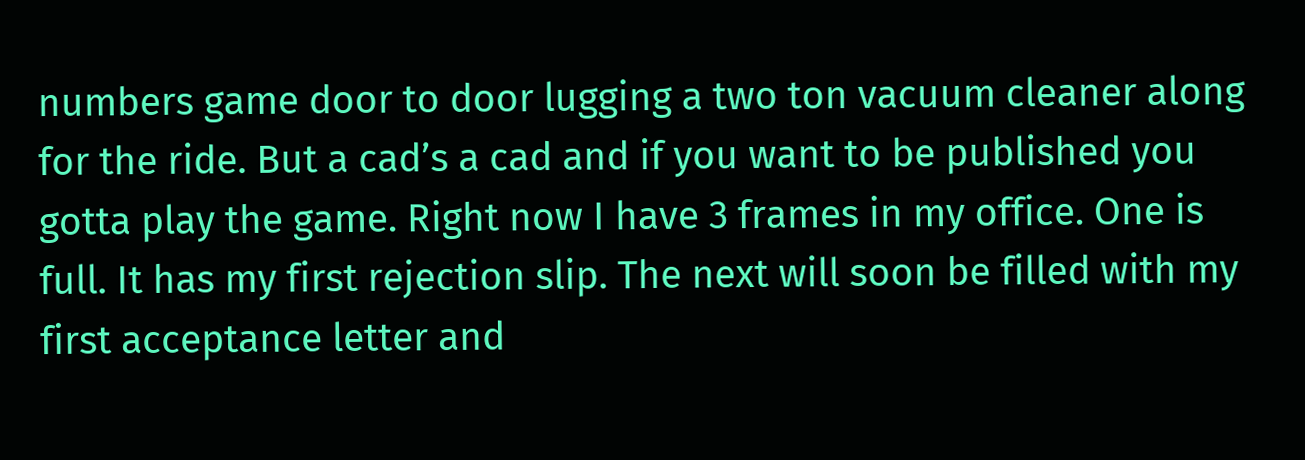numbers game door to door lugging a two ton vacuum cleaner along for the ride. But a cad’s a cad and if you want to be published you gotta play the game. Right now I have 3 frames in my office. One is full. It has my first rejection slip. The next will soon be filled with my first acceptance letter and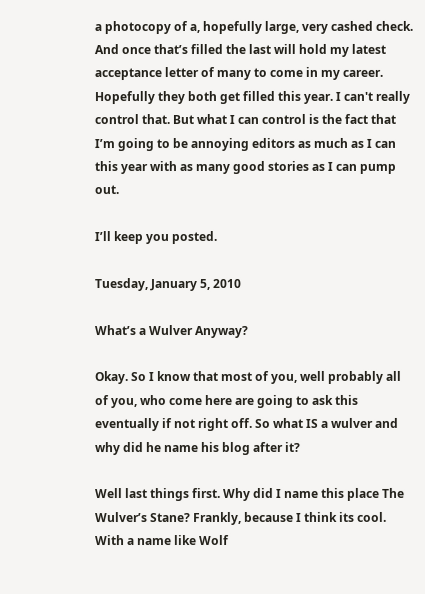a photocopy of a, hopefully large, very cashed check. And once that’s filled the last will hold my latest acceptance letter of many to come in my career. Hopefully they both get filled this year. I can't really control that. But what I can control is the fact that I’m going to be annoying editors as much as I can this year with as many good stories as I can pump out.

I’ll keep you posted.

Tuesday, January 5, 2010

What’s a Wulver Anyway?

Okay. So I know that most of you, well probably all of you, who come here are going to ask this eventually if not right off. So what IS a wulver and why did he name his blog after it?

Well last things first. Why did I name this place The Wulver’s Stane? Frankly, because I think its cool. With a name like Wolf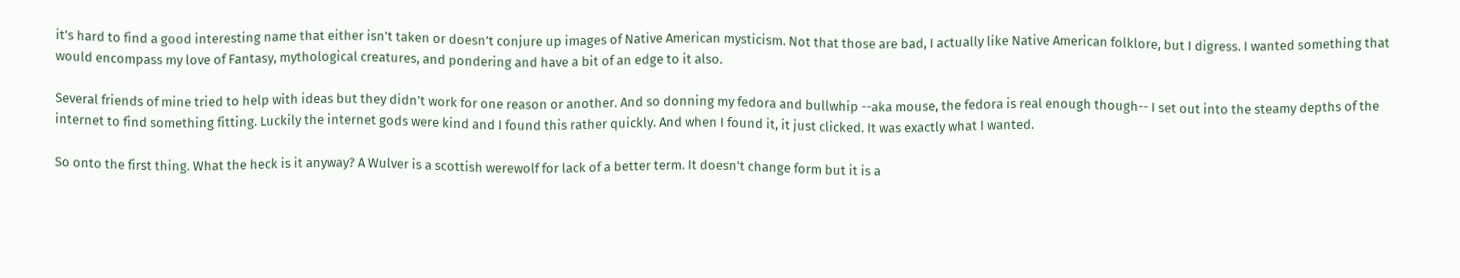it’s hard to find a good interesting name that either isn’t taken or doesn’t conjure up images of Native American mysticism. Not that those are bad, I actually like Native American folklore, but I digress. I wanted something that would encompass my love of Fantasy, mythological creatures, and pondering and have a bit of an edge to it also.

Several friends of mine tried to help with ideas but they didn’t work for one reason or another. And so donning my fedora and bullwhip --aka mouse, the fedora is real enough though-- I set out into the steamy depths of the internet to find something fitting. Luckily the internet gods were kind and I found this rather quickly. And when I found it, it just clicked. It was exactly what I wanted.

So onto the first thing. What the heck is it anyway? A Wulver is a scottish werewolf for lack of a better term. It doesn’t change form but it is a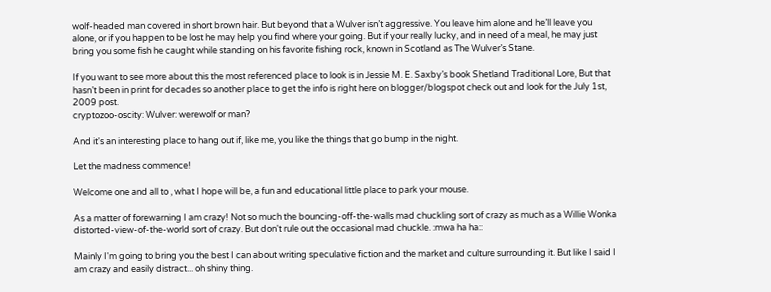wolf-headed man covered in short brown hair. But beyond that a Wulver isn’t aggressive. You leave him alone and he’ll leave you alone, or if you happen to be lost he may help you find where your going. But if your really lucky, and in need of a meal, he may just bring you some fish he caught while standing on his favorite fishing rock, known in Scotland as The Wulver’s Stane.

If you want to see more about this the most referenced place to look is in Jessie M. E. Saxby’s book Shetland Traditional Lore, But that hasn’t been in print for decades so another place to get the info is right here on blogger/blogspot check out and look for the July 1st, 2009 post.
cryptozoo-oscity: Wulver: werewolf or man?

And it's an interesting place to hang out if, like me, you like the things that go bump in the night.

Let the madness commence!

Welcome one and all to , what I hope will be, a fun and educational little place to park your mouse.

As a matter of forewarning I am crazy! Not so much the bouncing-off-the-walls mad chuckling sort of crazy as much as a Willie Wonka distorted-view-of-the-world sort of crazy. But don't rule out the occasional mad chuckle. :mwa ha ha::

Mainly I'm going to bring you the best I can about writing speculative fiction and the market and culture surrounding it. But like I said I am crazy and easily distract... oh shiny thing.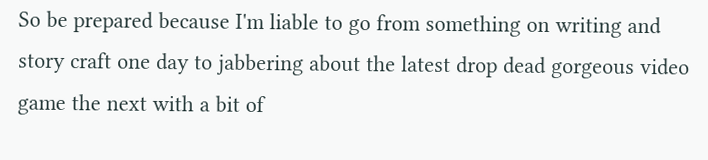So be prepared because I'm liable to go from something on writing and story craft one day to jabbering about the latest drop dead gorgeous video game the next with a bit of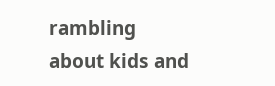rambling about kids and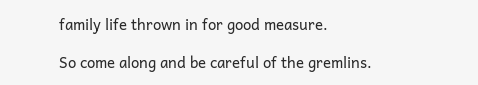family life thrown in for good measure.

So come along and be careful of the gremlins.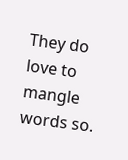They do love to mangle words so.